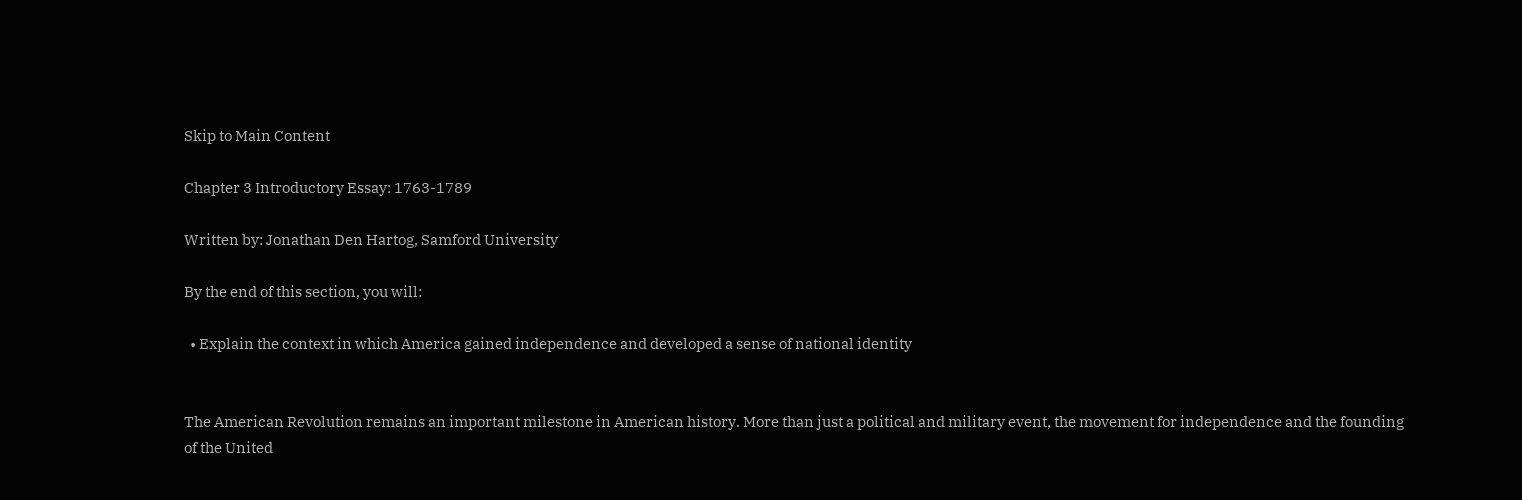Skip to Main Content

Chapter 3 Introductory Essay: 1763-1789

Written by: Jonathan Den Hartog, Samford University

By the end of this section, you will:

  • Explain the context in which America gained independence and developed a sense of national identity


The American Revolution remains an important milestone in American history. More than just a political and military event, the movement for independence and the founding of the United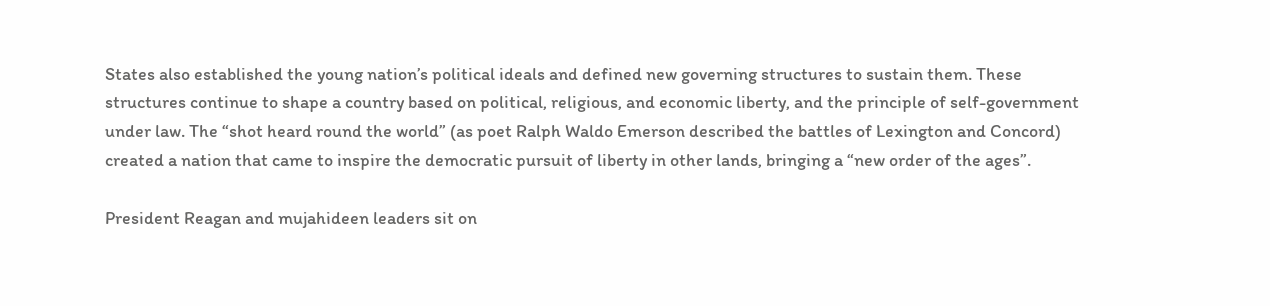States also established the young nation’s political ideals and defined new governing structures to sustain them. These structures continue to shape a country based on political, religious, and economic liberty, and the principle of self-government under law. The “shot heard round the world” (as poet Ralph Waldo Emerson described the battles of Lexington and Concord) created a nation that came to inspire the democratic pursuit of liberty in other lands, bringing a “new order of the ages”.

President Reagan and mujahideen leaders sit on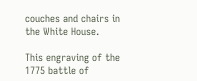couches and chairs in the White House.

This engraving of the 1775 battle of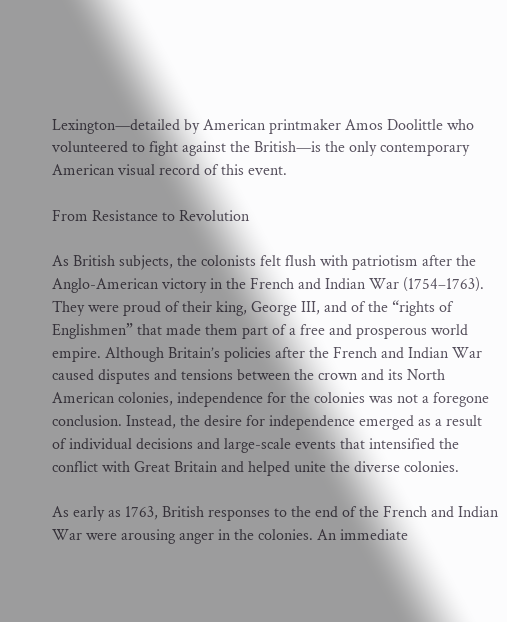Lexington—detailed by American printmaker Amos Doolittle who volunteered to fight against the British—is the only contemporary American visual record of this event.

From Resistance to Revolution

As British subjects, the colonists felt flush with patriotism after the Anglo-American victory in the French and Indian War (1754–1763). They were proud of their king, George III, and of the “rights of Englishmen” that made them part of a free and prosperous world empire. Although Britain’s policies after the French and Indian War caused disputes and tensions between the crown and its North American colonies, independence for the colonies was not a foregone conclusion. Instead, the desire for independence emerged as a result of individual decisions and large-scale events that intensified the conflict with Great Britain and helped unite the diverse colonies.

As early as 1763, British responses to the end of the French and Indian War were arousing anger in the colonies. An immediate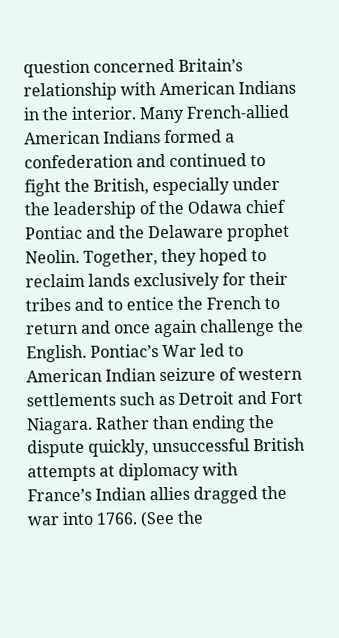question concerned Britain’s relationship with American Indians in the interior. Many French-allied American Indians formed a confederation and continued to fight the British, especially under the leadership of the Odawa chief Pontiac and the Delaware prophet Neolin. Together, they hoped to reclaim lands exclusively for their tribes and to entice the French to return and once again challenge the English. Pontiac’s War led to American Indian seizure of western settlements such as Detroit and Fort Niagara. Rather than ending the dispute quickly, unsuccessful British attempts at diplomacy with France’s Indian allies dragged the war into 1766. (See the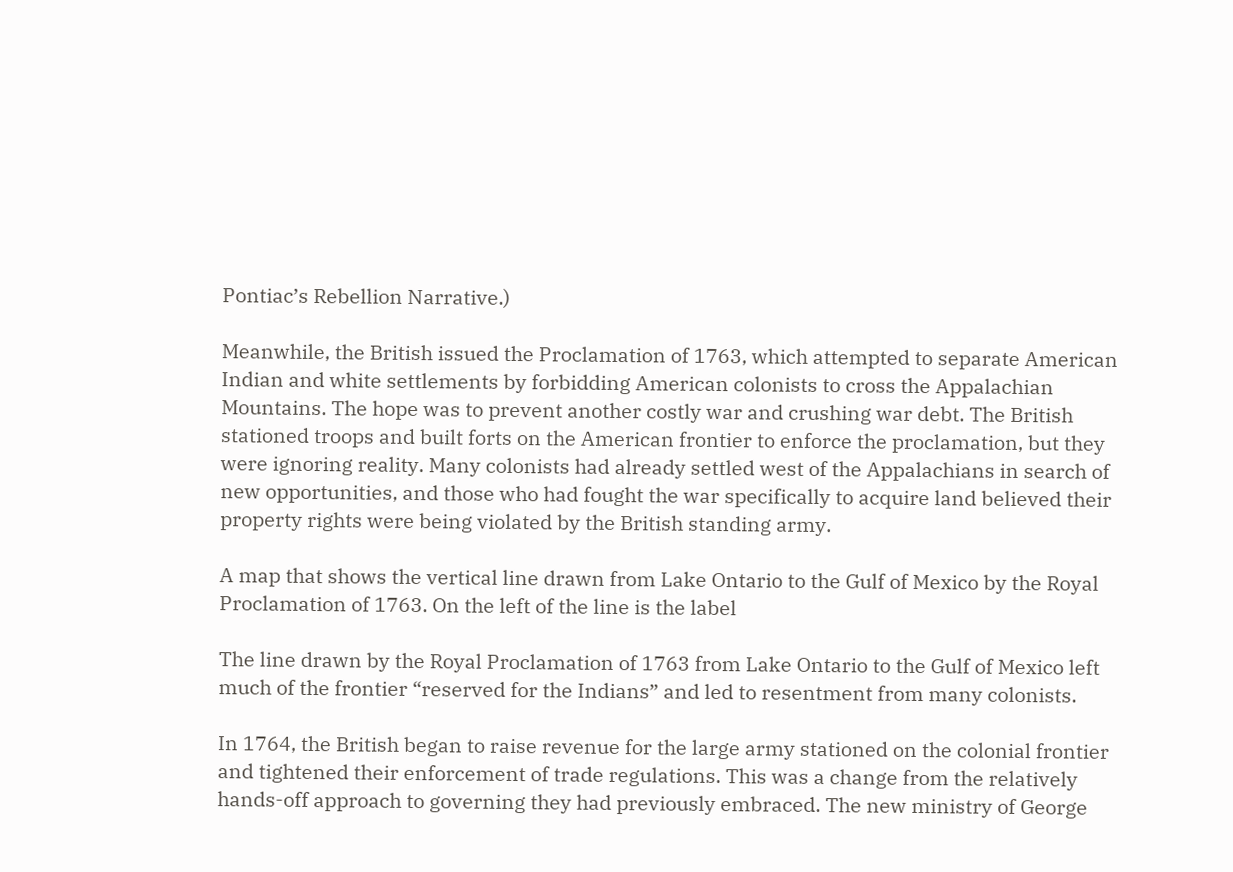Pontiac’s Rebellion Narrative.)

Meanwhile, the British issued the Proclamation of 1763, which attempted to separate American Indian and white settlements by forbidding American colonists to cross the Appalachian Mountains. The hope was to prevent another costly war and crushing war debt. The British stationed troops and built forts on the American frontier to enforce the proclamation, but they were ignoring reality. Many colonists had already settled west of the Appalachians in search of new opportunities, and those who had fought the war specifically to acquire land believed their property rights were being violated by the British standing army.

A map that shows the vertical line drawn from Lake Ontario to the Gulf of Mexico by the Royal Proclamation of 1763. On the left of the line is the label

The line drawn by the Royal Proclamation of 1763 from Lake Ontario to the Gulf of Mexico left much of the frontier “reserved for the Indians” and led to resentment from many colonists.

In 1764, the British began to raise revenue for the large army stationed on the colonial frontier and tightened their enforcement of trade regulations. This was a change from the relatively hands-off approach to governing they had previously embraced. The new ministry of George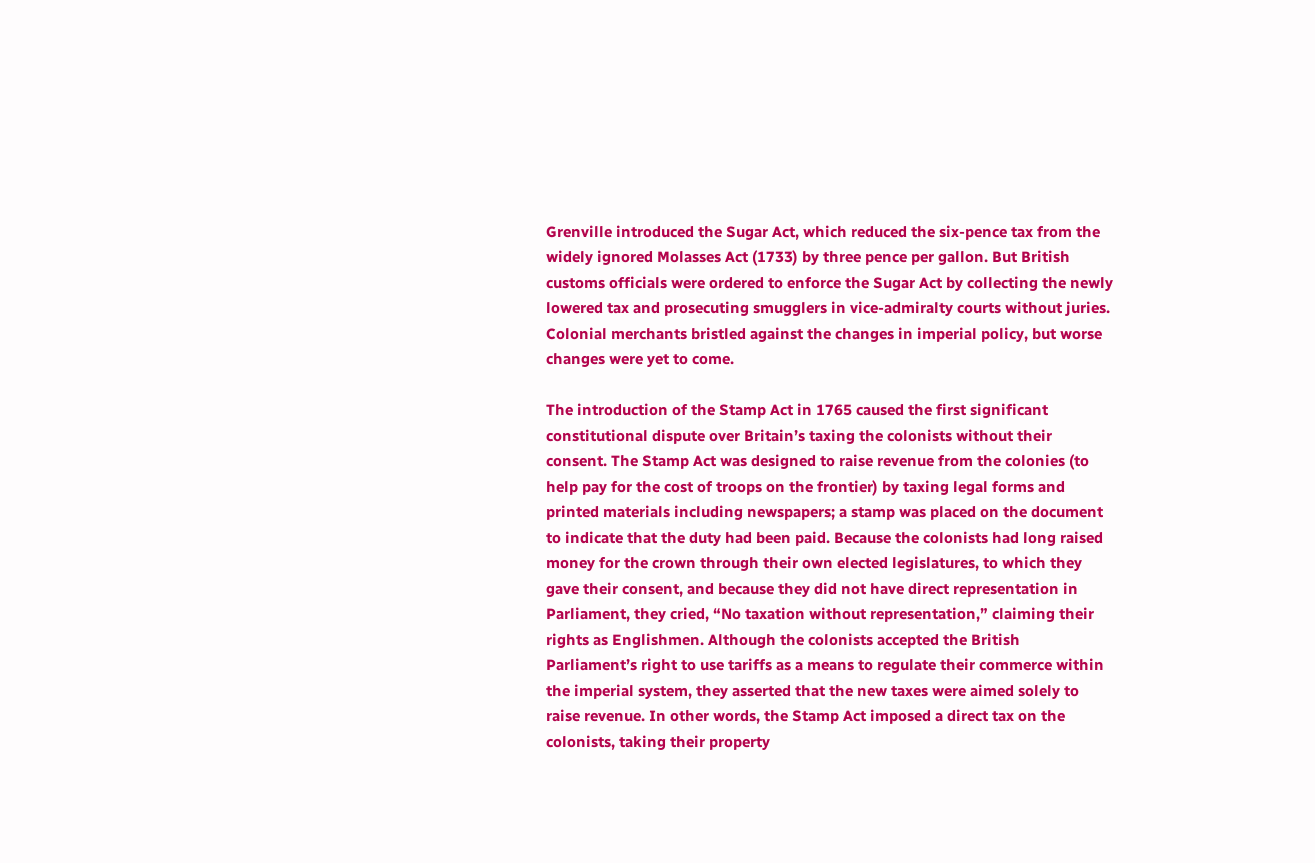Grenville introduced the Sugar Act, which reduced the six-pence tax from the widely ignored Molasses Act (1733) by three pence per gallon. But British customs officials were ordered to enforce the Sugar Act by collecting the newly lowered tax and prosecuting smugglers in vice-admiralty courts without juries. Colonial merchants bristled against the changes in imperial policy, but worse changes were yet to come.

The introduction of the Stamp Act in 1765 caused the first significant constitutional dispute over Britain’s taxing the colonists without their consent. The Stamp Act was designed to raise revenue from the colonies (to help pay for the cost of troops on the frontier) by taxing legal forms and printed materials including newspapers; a stamp was placed on the document to indicate that the duty had been paid. Because the colonists had long raised money for the crown through their own elected legislatures, to which they gave their consent, and because they did not have direct representation in Parliament, they cried, “No taxation without representation,” claiming their rights as Englishmen. Although the colonists accepted the British Parliament’s right to use tariffs as a means to regulate their commerce within the imperial system, they asserted that the new taxes were aimed solely to raise revenue. In other words, the Stamp Act imposed a direct tax on the colonists, taking their property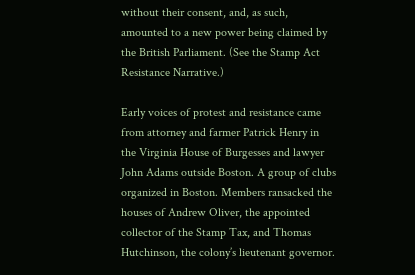without their consent, and, as such, amounted to a new power being claimed by the British Parliament. (See the Stamp Act Resistance Narrative.)

Early voices of protest and resistance came from attorney and farmer Patrick Henry in the Virginia House of Burgesses and lawyer John Adams outside Boston. A group of clubs organized in Boston. Members ransacked the houses of Andrew Oliver, the appointed collector of the Stamp Tax, and Thomas Hutchinson, the colony’s lieutenant governor.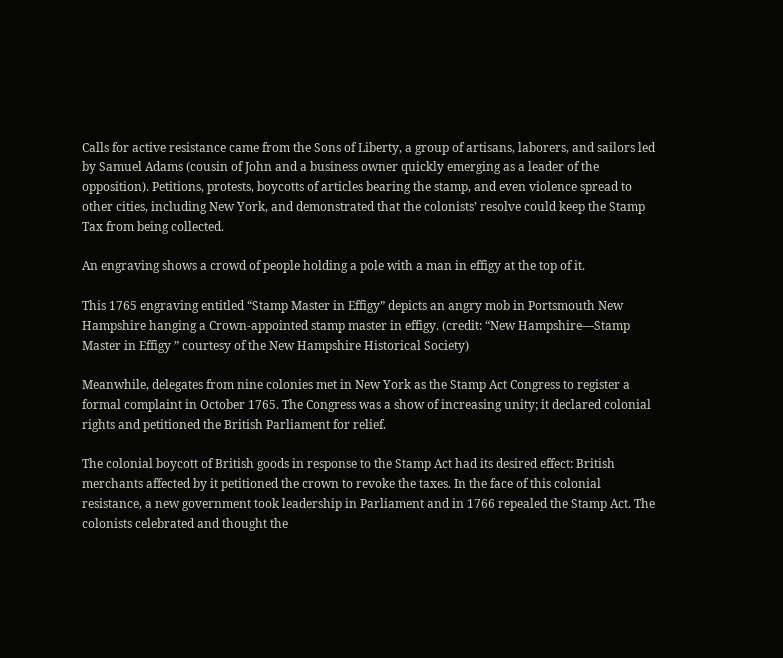Calls for active resistance came from the Sons of Liberty, a group of artisans, laborers, and sailors led by Samuel Adams (cousin of John and a business owner quickly emerging as a leader of the opposition). Petitions, protests, boycotts of articles bearing the stamp, and even violence spread to other cities, including New York, and demonstrated that the colonists’ resolve could keep the Stamp Tax from being collected.

An engraving shows a crowd of people holding a pole with a man in effigy at the top of it.

This 1765 engraving entitled “Stamp Master in Effigy” depicts an angry mob in Portsmouth New Hampshire hanging a Crown-appointed stamp master in effigy. (credit: “New Hampshire—Stamp Master in Effigy ” courtesy of the New Hampshire Historical Society)

Meanwhile, delegates from nine colonies met in New York as the Stamp Act Congress to register a formal complaint in October 1765. The Congress was a show of increasing unity; it declared colonial rights and petitioned the British Parliament for relief.

The colonial boycott of British goods in response to the Stamp Act had its desired effect: British merchants affected by it petitioned the crown to revoke the taxes. In the face of this colonial resistance, a new government took leadership in Parliament and in 1766 repealed the Stamp Act. The colonists celebrated and thought the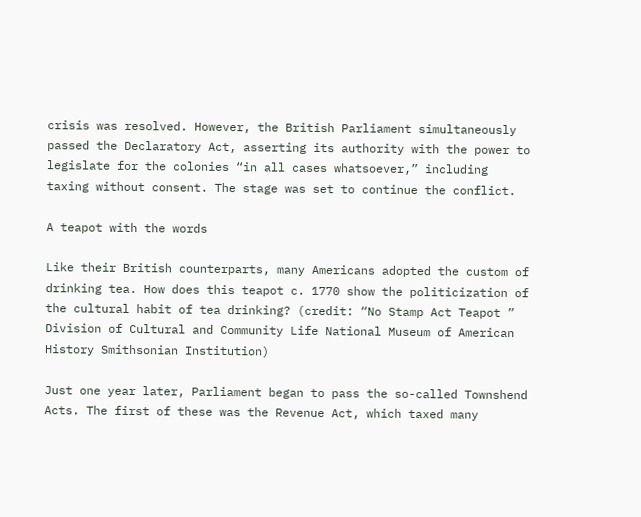crisis was resolved. However, the British Parliament simultaneously passed the Declaratory Act, asserting its authority with the power to legislate for the colonies “in all cases whatsoever,” including taxing without consent. The stage was set to continue the conflict.

A teapot with the words

Like their British counterparts, many Americans adopted the custom of drinking tea. How does this teapot c. 1770 show the politicization of the cultural habit of tea drinking? (credit: “No Stamp Act Teapot ” Division of Cultural and Community Life National Museum of American History Smithsonian Institution)

Just one year later, Parliament began to pass the so-called Townshend Acts. The first of these was the Revenue Act, which taxed many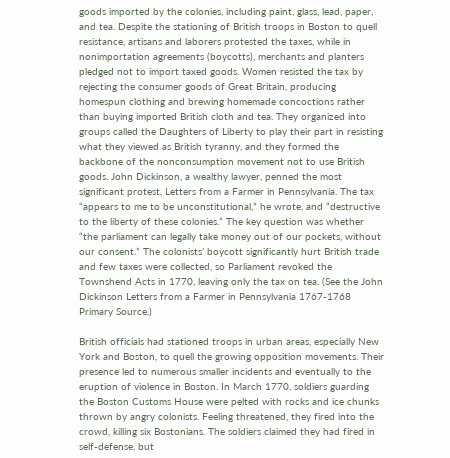goods imported by the colonies, including paint, glass, lead, paper, and tea. Despite the stationing of British troops in Boston to quell resistance, artisans and laborers protested the taxes, while in nonimportation agreements (boycotts), merchants and planters pledged not to import taxed goods. Women resisted the tax by rejecting the consumer goods of Great Britain, producing homespun clothing and brewing homemade concoctions rather than buying imported British cloth and tea. They organized into groups called the Daughters of Liberty to play their part in resisting what they viewed as British tyranny, and they formed the backbone of the nonconsumption movement not to use British goods. John Dickinson, a wealthy lawyer, penned the most significant protest, Letters from a Farmer in Pennsylvania. The tax “appears to me to be unconstitutional,” he wrote, and “destructive to the liberty of these colonies.” The key question was whether “the parliament can legally take money out of our pockets, without our consent.” The colonists’ boycott significantly hurt British trade and few taxes were collected, so Parliament revoked the Townshend Acts in 1770, leaving only the tax on tea. (See the John Dickinson Letters from a Farmer in Pennsylvania 1767-1768 Primary Source.)

British officials had stationed troops in urban areas, especially New York and Boston, to quell the growing opposition movements. Their presence led to numerous smaller incidents and eventually to the eruption of violence in Boston. In March 1770, soldiers guarding the Boston Customs House were pelted with rocks and ice chunks thrown by angry colonists. Feeling threatened, they fired into the crowd, killing six Bostonians. The soldiers claimed they had fired in self-defense, but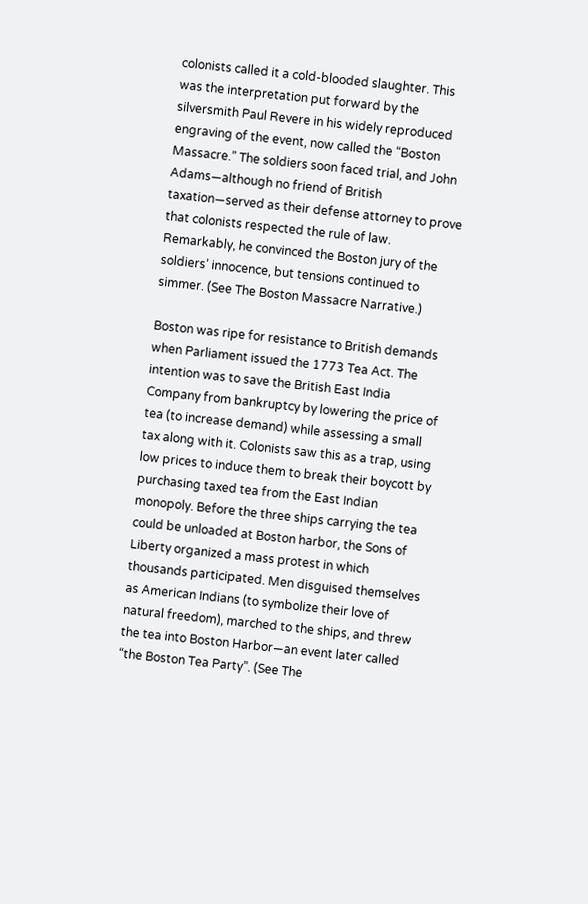colonists called it a cold-blooded slaughter. This was the interpretation put forward by the silversmith Paul Revere in his widely reproduced engraving of the event, now called the “Boston Massacre.” The soldiers soon faced trial, and John Adams—although no friend of British taxation—served as their defense attorney to prove that colonists respected the rule of law. Remarkably, he convinced the Boston jury of the soldiers’ innocence, but tensions continued to simmer. (See The Boston Massacre Narrative.)

Boston was ripe for resistance to British demands when Parliament issued the 1773 Tea Act. The intention was to save the British East India Company from bankruptcy by lowering the price of tea (to increase demand) while assessing a small tax along with it. Colonists saw this as a trap, using low prices to induce them to break their boycott by purchasing taxed tea from the East Indian monopoly. Before the three ships carrying the tea could be unloaded at Boston harbor, the Sons of Liberty organized a mass protest in which thousands participated. Men disguised themselves as American Indians (to symbolize their love of natural freedom), marched to the ships, and threw the tea into Boston Harbor—an event later called “the Boston Tea Party”. (See The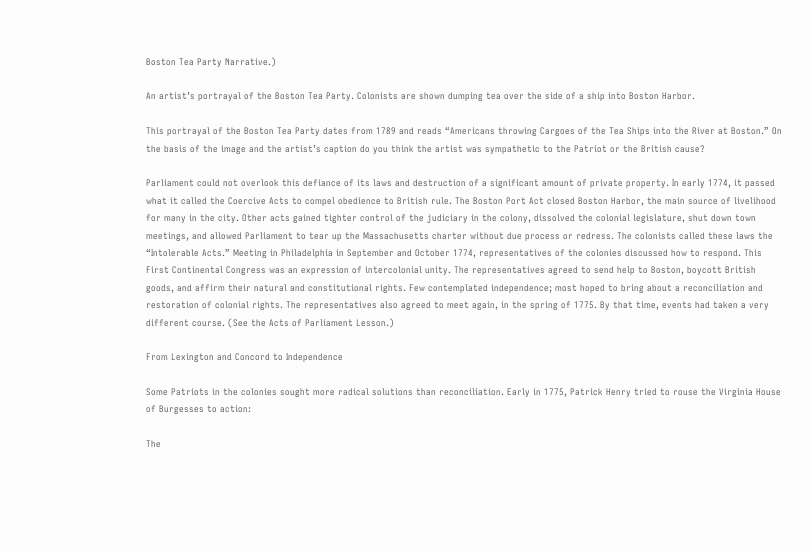Boston Tea Party Narrative.)

An artist’s portrayal of the Boston Tea Party. Colonists are shown dumping tea over the side of a ship into Boston Harbor.

This portrayal of the Boston Tea Party dates from 1789 and reads “Americans throwing Cargoes of the Tea Ships into the River at Boston.” On the basis of the image and the artist’s caption do you think the artist was sympathetic to the Patriot or the British cause?

Parliament could not overlook this defiance of its laws and destruction of a significant amount of private property. In early 1774, it passed what it called the Coercive Acts to compel obedience to British rule. The Boston Port Act closed Boston Harbor, the main source of livelihood for many in the city. Other acts gained tighter control of the judiciary in the colony, dissolved the colonial legislature, shut down town meetings, and allowed Parliament to tear up the Massachusetts charter without due process or redress. The colonists called these laws the “Intolerable Acts.” Meeting in Philadelphia in September and October 1774, representatives of the colonies discussed how to respond. This First Continental Congress was an expression of intercolonial unity. The representatives agreed to send help to Boston, boycott British goods, and affirm their natural and constitutional rights. Few contemplated independence; most hoped to bring about a reconciliation and restoration of colonial rights. The representatives also agreed to meet again, in the spring of 1775. By that time, events had taken a very different course. (See the Acts of Parliament Lesson.)

From Lexington and Concord to Independence

Some Patriots in the colonies sought more radical solutions than reconciliation. Early in 1775, Patrick Henry tried to rouse the Virginia House of Burgesses to action:

The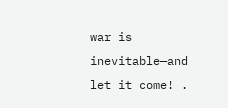war is inevitable—and let it come! .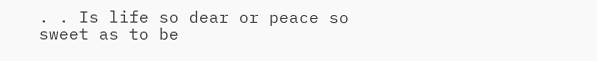. . Is life so dear or peace so sweet as to be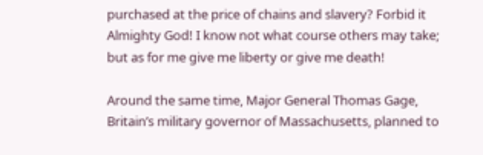purchased at the price of chains and slavery? Forbid it Almighty God! I know not what course others may take; but as for me give me liberty or give me death!

Around the same time, Major General Thomas Gage, Britain’s military governor of Massachusetts, planned to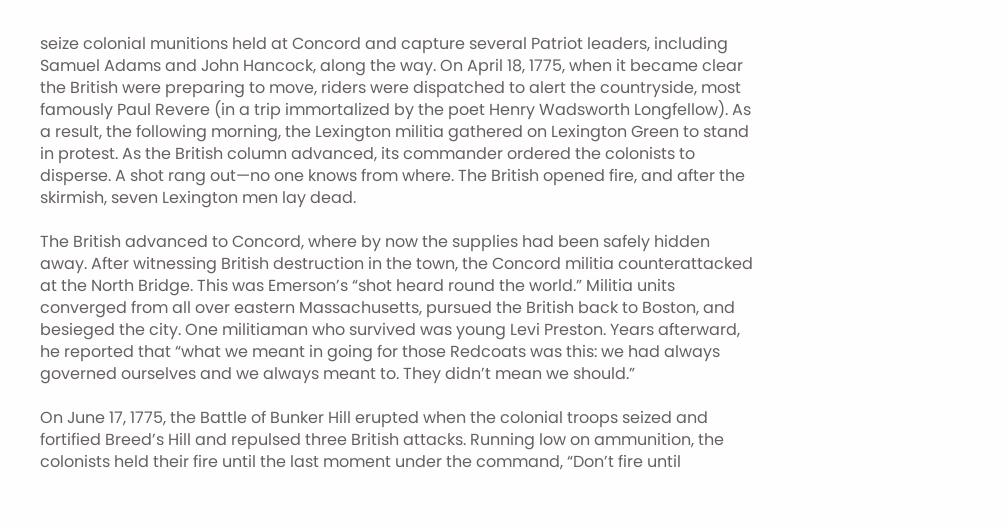seize colonial munitions held at Concord and capture several Patriot leaders, including Samuel Adams and John Hancock, along the way. On April 18, 1775, when it became clear the British were preparing to move, riders were dispatched to alert the countryside, most famously Paul Revere (in a trip immortalized by the poet Henry Wadsworth Longfellow). As a result, the following morning, the Lexington militia gathered on Lexington Green to stand in protest. As the British column advanced, its commander ordered the colonists to disperse. A shot rang out—no one knows from where. The British opened fire, and after the skirmish, seven Lexington men lay dead.

The British advanced to Concord, where by now the supplies had been safely hidden away. After witnessing British destruction in the town, the Concord militia counterattacked at the North Bridge. This was Emerson’s “shot heard round the world.” Militia units converged from all over eastern Massachusetts, pursued the British back to Boston, and besieged the city. One militiaman who survived was young Levi Preston. Years afterward, he reported that “what we meant in going for those Redcoats was this: we had always governed ourselves and we always meant to. They didn’t mean we should.”

On June 17, 1775, the Battle of Bunker Hill erupted when the colonial troops seized and fortified Breed’s Hill and repulsed three British attacks. Running low on ammunition, the colonists held their fire until the last moment under the command, “Don’t fire until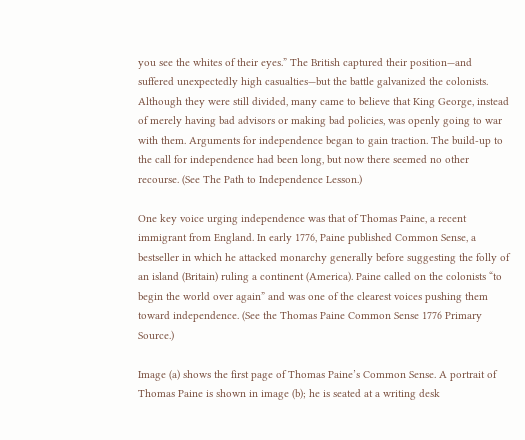you see the whites of their eyes.” The British captured their position—and suffered unexpectedly high casualties—but the battle galvanized the colonists. Although they were still divided, many came to believe that King George, instead of merely having bad advisors or making bad policies, was openly going to war with them. Arguments for independence began to gain traction. The build-up to the call for independence had been long, but now there seemed no other recourse. (See The Path to Independence Lesson.)

One key voice urging independence was that of Thomas Paine, a recent immigrant from England. In early 1776, Paine published Common Sense, a bestseller in which he attacked monarchy generally before suggesting the folly of an island (Britain) ruling a continent (America). Paine called on the colonists “to begin the world over again” and was one of the clearest voices pushing them toward independence. (See the Thomas Paine Common Sense 1776 Primary Source.)

Image (a) shows the first page of Thomas Paine’s Common Sense. A portrait of Thomas Paine is shown in image (b); he is seated at a writing desk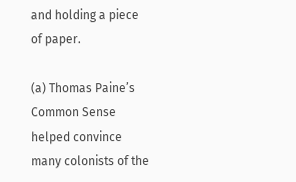and holding a piece of paper.

(a) Thomas Paine’s Common Sense helped convince many colonists of the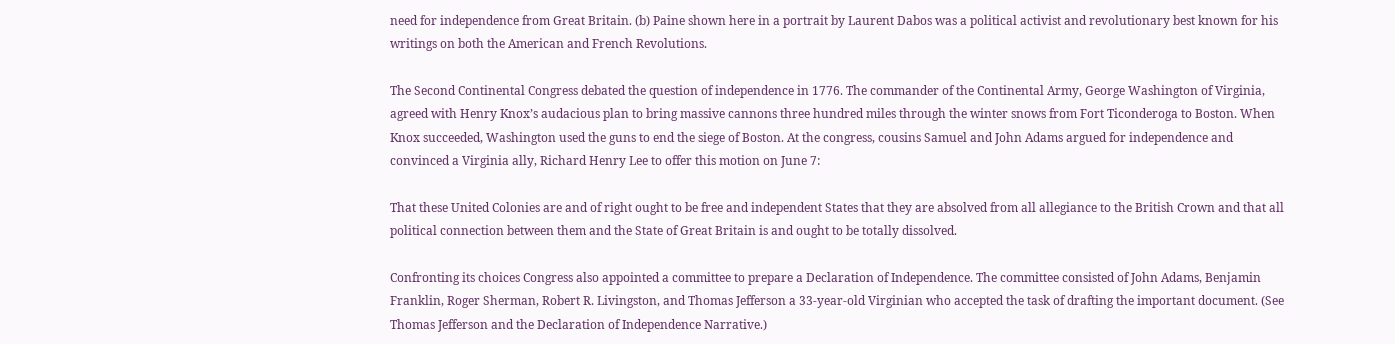need for independence from Great Britain. (b) Paine shown here in a portrait by Laurent Dabos was a political activist and revolutionary best known for his writings on both the American and French Revolutions.

The Second Continental Congress debated the question of independence in 1776. The commander of the Continental Army, George Washington of Virginia, agreed with Henry Knox’s audacious plan to bring massive cannons three hundred miles through the winter snows from Fort Ticonderoga to Boston. When Knox succeeded, Washington used the guns to end the siege of Boston. At the congress, cousins Samuel and John Adams argued for independence and convinced a Virginia ally, Richard Henry Lee to offer this motion on June 7:

That these United Colonies are and of right ought to be free and independent States that they are absolved from all allegiance to the British Crown and that all political connection between them and the State of Great Britain is and ought to be totally dissolved.

Confronting its choices Congress also appointed a committee to prepare a Declaration of Independence. The committee consisted of John Adams, Benjamin Franklin, Roger Sherman, Robert R. Livingston, and Thomas Jefferson a 33-year-old Virginian who accepted the task of drafting the important document. (See Thomas Jefferson and the Declaration of Independence Narrative.)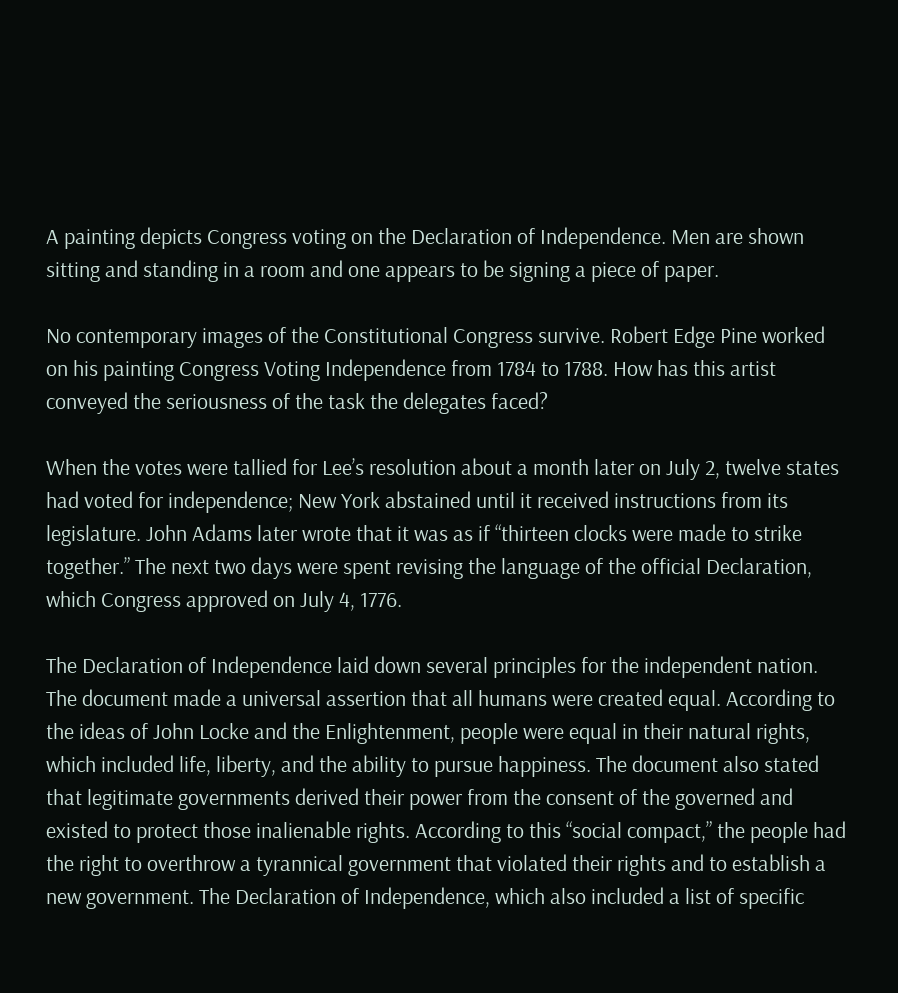A painting depicts Congress voting on the Declaration of Independence. Men are shown sitting and standing in a room and one appears to be signing a piece of paper.

No contemporary images of the Constitutional Congress survive. Robert Edge Pine worked on his painting Congress Voting Independence from 1784 to 1788. How has this artist conveyed the seriousness of the task the delegates faced?

When the votes were tallied for Lee’s resolution about a month later on July 2, twelve states had voted for independence; New York abstained until it received instructions from its legislature. John Adams later wrote that it was as if “thirteen clocks were made to strike together.” The next two days were spent revising the language of the official Declaration, which Congress approved on July 4, 1776.

The Declaration of Independence laid down several principles for the independent nation. The document made a universal assertion that all humans were created equal. According to the ideas of John Locke and the Enlightenment, people were equal in their natural rights, which included life, liberty, and the ability to pursue happiness. The document also stated that legitimate governments derived their power from the consent of the governed and existed to protect those inalienable rights. According to this “social compact,” the people had the right to overthrow a tyrannical government that violated their rights and to establish a new government. The Declaration of Independence, which also included a list of specific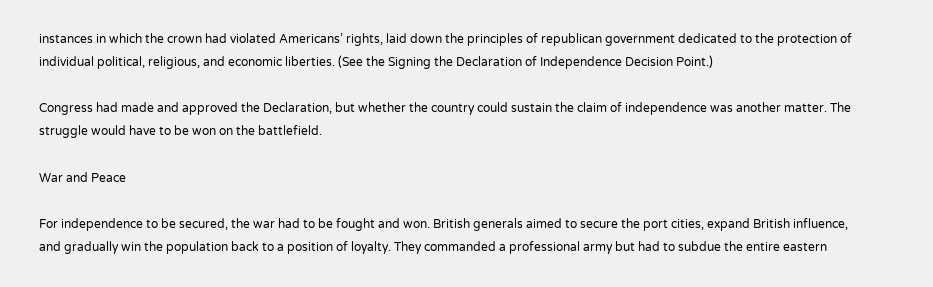instances in which the crown had violated Americans’ rights, laid down the principles of republican government dedicated to the protection of individual political, religious, and economic liberties. (See the Signing the Declaration of Independence Decision Point.)

Congress had made and approved the Declaration, but whether the country could sustain the claim of independence was another matter. The struggle would have to be won on the battlefield.

War and Peace

For independence to be secured, the war had to be fought and won. British generals aimed to secure the port cities, expand British influence, and gradually win the population back to a position of loyalty. They commanded a professional army but had to subdue the entire eastern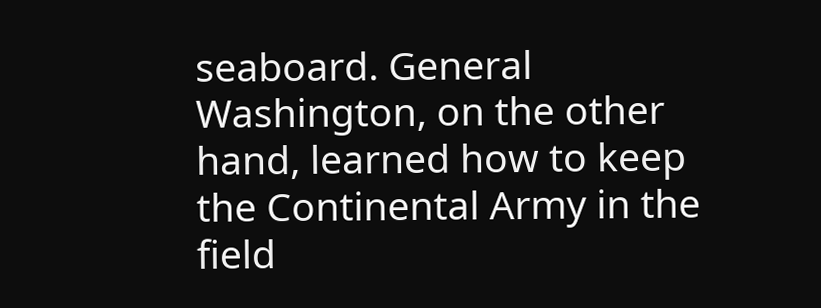seaboard. General Washington, on the other hand, learned how to keep the Continental Army in the field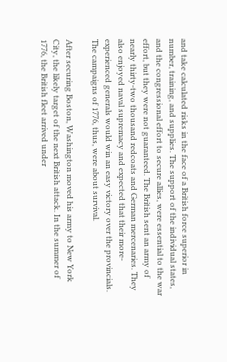and take calculated risks in the face of a British force superior in number, training, and supplies. The support of the individual states, and the congressional effort to secure allies, were essential to the war effort, but they were not guaranteed. The British sent an army of nearly thirty-two thousand redcoats and German mercenaries. They also enjoyed naval supremacy and expected that their more-experienced generals would win an easy victory over the provincials. The campaigns of 1776, thus, were about survival.

After securing Boston, Washington moved his army to New York City, the likely target of the next British attack. In the summer of 1776, the British fleet arrived under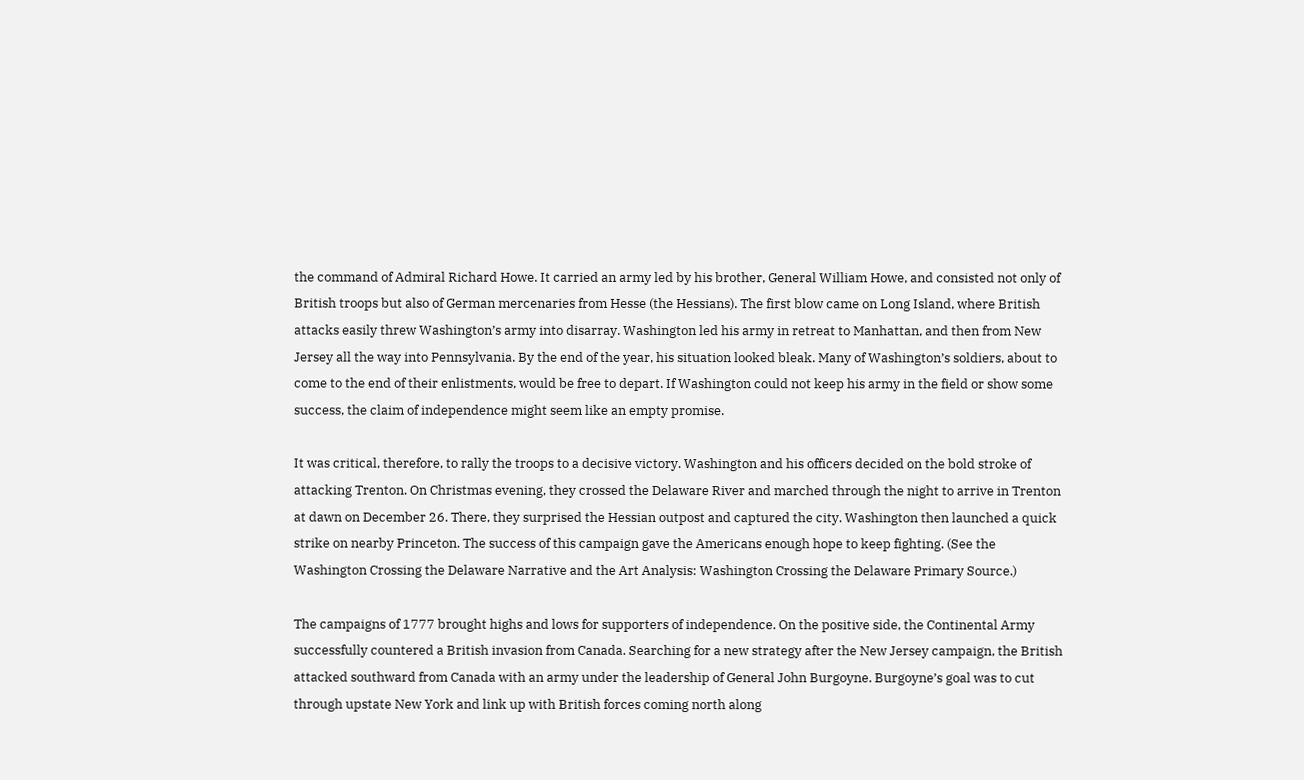the command of Admiral Richard Howe. It carried an army led by his brother, General William Howe, and consisted not only of British troops but also of German mercenaries from Hesse (the Hessians). The first blow came on Long Island, where British attacks easily threw Washington’s army into disarray. Washington led his army in retreat to Manhattan, and then from New Jersey all the way into Pennsylvania. By the end of the year, his situation looked bleak. Many of Washington’s soldiers, about to come to the end of their enlistments, would be free to depart. If Washington could not keep his army in the field or show some success, the claim of independence might seem like an empty promise.

It was critical, therefore, to rally the troops to a decisive victory. Washington and his officers decided on the bold stroke of attacking Trenton. On Christmas evening, they crossed the Delaware River and marched through the night to arrive in Trenton at dawn on December 26. There, they surprised the Hessian outpost and captured the city. Washington then launched a quick strike on nearby Princeton. The success of this campaign gave the Americans enough hope to keep fighting. (See the Washington Crossing the Delaware Narrative and the Art Analysis: Washington Crossing the Delaware Primary Source.)

The campaigns of 1777 brought highs and lows for supporters of independence. On the positive side, the Continental Army successfully countered a British invasion from Canada. Searching for a new strategy after the New Jersey campaign, the British attacked southward from Canada with an army under the leadership of General John Burgoyne. Burgoyne’s goal was to cut through upstate New York and link up with British forces coming north along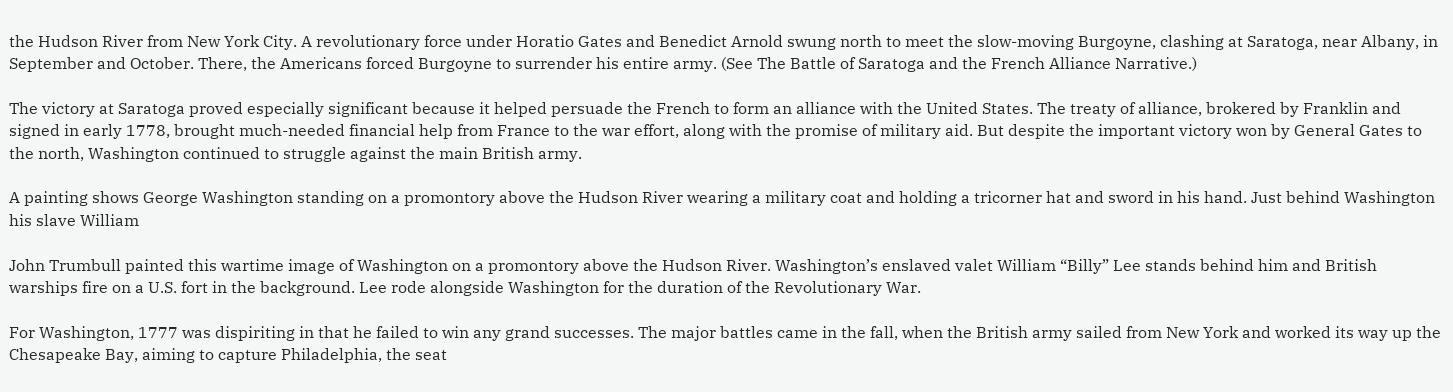the Hudson River from New York City. A revolutionary force under Horatio Gates and Benedict Arnold swung north to meet the slow-moving Burgoyne, clashing at Saratoga, near Albany, in September and October. There, the Americans forced Burgoyne to surrender his entire army. (See The Battle of Saratoga and the French Alliance Narrative.)

The victory at Saratoga proved especially significant because it helped persuade the French to form an alliance with the United States. The treaty of alliance, brokered by Franklin and signed in early 1778, brought much-needed financial help from France to the war effort, along with the promise of military aid. But despite the important victory won by General Gates to the north, Washington continued to struggle against the main British army.

A painting shows George Washington standing on a promontory above the Hudson River wearing a military coat and holding a tricorner hat and sword in his hand. Just behind Washington his slave William

John Trumbull painted this wartime image of Washington on a promontory above the Hudson River. Washington’s enslaved valet William “Billy” Lee stands behind him and British warships fire on a U.S. fort in the background. Lee rode alongside Washington for the duration of the Revolutionary War.

For Washington, 1777 was dispiriting in that he failed to win any grand successes. The major battles came in the fall, when the British army sailed from New York and worked its way up the Chesapeake Bay, aiming to capture Philadelphia, the seat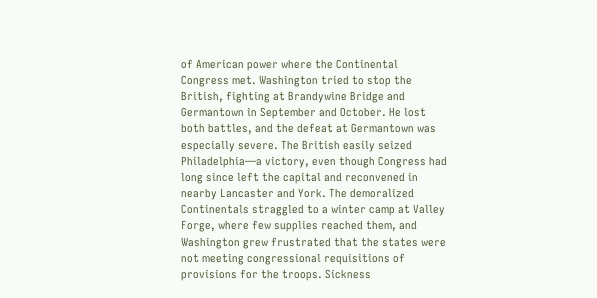of American power where the Continental Congress met. Washington tried to stop the British, fighting at Brandywine Bridge and Germantown in September and October. He lost both battles, and the defeat at Germantown was especially severe. The British easily seized Philadelphia—a victory, even though Congress had long since left the capital and reconvened in nearby Lancaster and York. The demoralized Continentals straggled to a winter camp at Valley Forge, where few supplies reached them, and Washington grew frustrated that the states were not meeting congressional requisitions of provisions for the troops. Sickness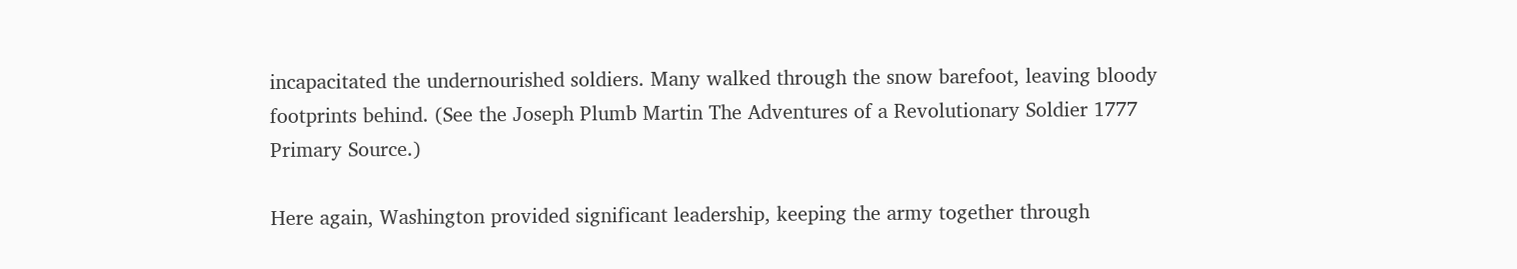incapacitated the undernourished soldiers. Many walked through the snow barefoot, leaving bloody footprints behind. (See the Joseph Plumb Martin The Adventures of a Revolutionary Soldier 1777 Primary Source.)

Here again, Washington provided significant leadership, keeping the army together through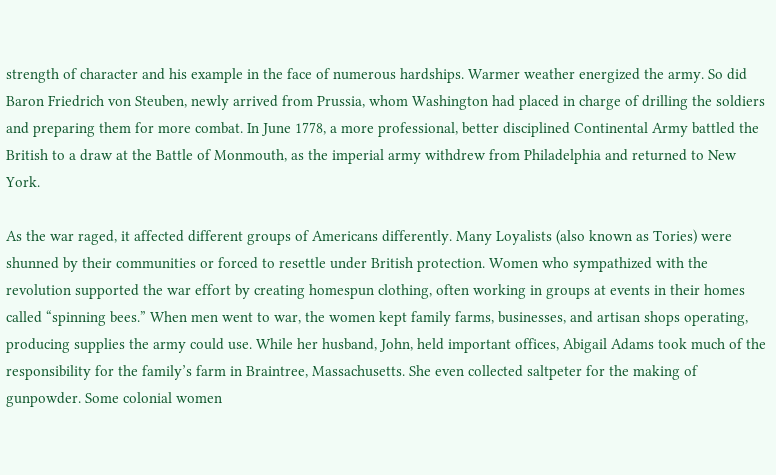strength of character and his example in the face of numerous hardships. Warmer weather energized the army. So did Baron Friedrich von Steuben, newly arrived from Prussia, whom Washington had placed in charge of drilling the soldiers and preparing them for more combat. In June 1778, a more professional, better disciplined Continental Army battled the British to a draw at the Battle of Monmouth, as the imperial army withdrew from Philadelphia and returned to New York.

As the war raged, it affected different groups of Americans differently. Many Loyalists (also known as Tories) were shunned by their communities or forced to resettle under British protection. Women who sympathized with the revolution supported the war effort by creating homespun clothing, often working in groups at events in their homes called “spinning bees.” When men went to war, the women kept family farms, businesses, and artisan shops operating, producing supplies the army could use. While her husband, John, held important offices, Abigail Adams took much of the responsibility for the family’s farm in Braintree, Massachusetts. She even collected saltpeter for the making of gunpowder. Some colonial women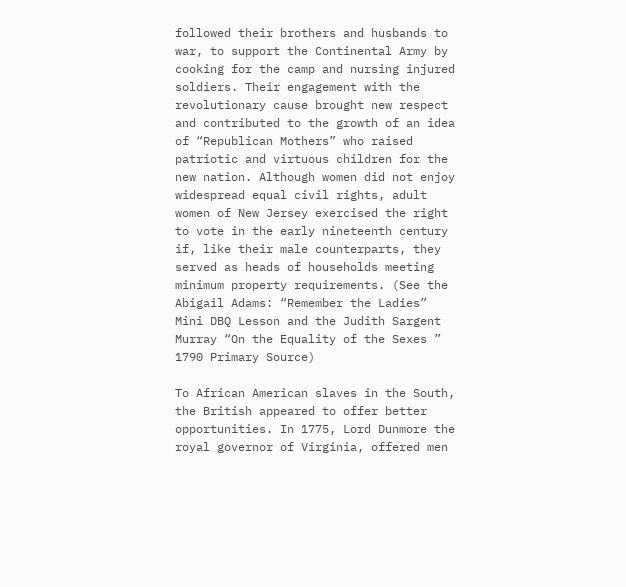followed their brothers and husbands to war, to support the Continental Army by cooking for the camp and nursing injured soldiers. Their engagement with the revolutionary cause brought new respect and contributed to the growth of an idea of “Republican Mothers” who raised patriotic and virtuous children for the new nation. Although women did not enjoy widespread equal civil rights, adult women of New Jersey exercised the right to vote in the early nineteenth century if, like their male counterparts, they served as heads of households meeting minimum property requirements. (See the Abigail Adams: “Remember the Ladies” Mini DBQ Lesson and the Judith Sargent Murray “On the Equality of the Sexes ” 1790 Primary Source)

To African American slaves in the South, the British appeared to offer better opportunities. In 1775, Lord Dunmore the royal governor of Virginia, offered men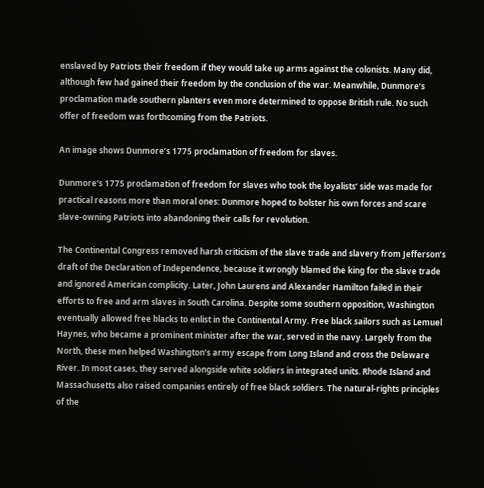enslaved by Patriots their freedom if they would take up arms against the colonists. Many did, although few had gained their freedom by the conclusion of the war. Meanwhile, Dunmore’s proclamation made southern planters even more determined to oppose British rule. No such offer of freedom was forthcoming from the Patriots.

An image shows Dunmore’s 1775 proclamation of freedom for slaves.

Dunmore’s 1775 proclamation of freedom for slaves who took the loyalists’ side was made for practical reasons more than moral ones: Dunmore hoped to bolster his own forces and scare slave-owning Patriots into abandoning their calls for revolution.

The Continental Congress removed harsh criticism of the slave trade and slavery from Jefferson’s draft of the Declaration of Independence, because it wrongly blamed the king for the slave trade and ignored American complicity. Later, John Laurens and Alexander Hamilton failed in their efforts to free and arm slaves in South Carolina. Despite some southern opposition, Washington eventually allowed free blacks to enlist in the Continental Army. Free black sailors such as Lemuel Haynes, who became a prominent minister after the war, served in the navy. Largely from the North, these men helped Washington’s army escape from Long Island and cross the Delaware River. In most cases, they served alongside white soldiers in integrated units. Rhode Island and Massachusetts also raised companies entirely of free black soldiers. The natural-rights principles of the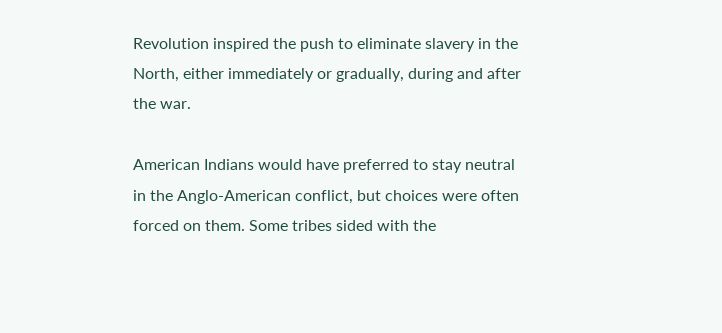Revolution inspired the push to eliminate slavery in the North, either immediately or gradually, during and after the war.

American Indians would have preferred to stay neutral in the Anglo-American conflict, but choices were often forced on them. Some tribes sided with the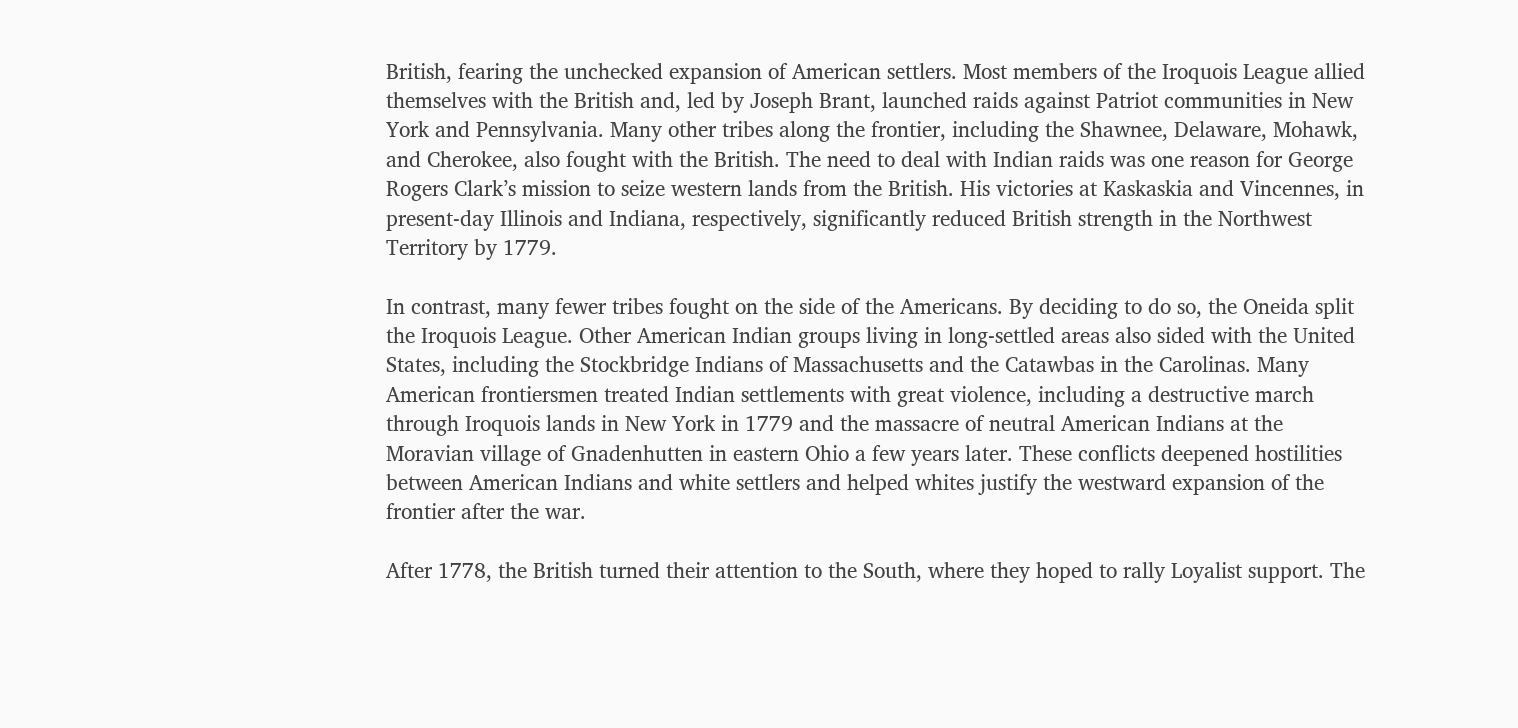British, fearing the unchecked expansion of American settlers. Most members of the Iroquois League allied themselves with the British and, led by Joseph Brant, launched raids against Patriot communities in New York and Pennsylvania. Many other tribes along the frontier, including the Shawnee, Delaware, Mohawk, and Cherokee, also fought with the British. The need to deal with Indian raids was one reason for George Rogers Clark’s mission to seize western lands from the British. His victories at Kaskaskia and Vincennes, in present-day Illinois and Indiana, respectively, significantly reduced British strength in the Northwest Territory by 1779.

In contrast, many fewer tribes fought on the side of the Americans. By deciding to do so, the Oneida split the Iroquois League. Other American Indian groups living in long-settled areas also sided with the United States, including the Stockbridge Indians of Massachusetts and the Catawbas in the Carolinas. Many American frontiersmen treated Indian settlements with great violence, including a destructive march through Iroquois lands in New York in 1779 and the massacre of neutral American Indians at the Moravian village of Gnadenhutten in eastern Ohio a few years later. These conflicts deepened hostilities between American Indians and white settlers and helped whites justify the westward expansion of the frontier after the war.

After 1778, the British turned their attention to the South, where they hoped to rally Loyalist support. The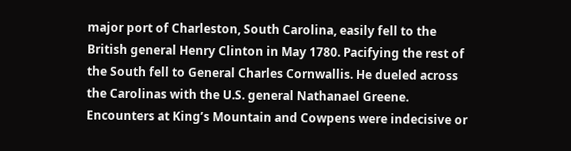major port of Charleston, South Carolina, easily fell to the British general Henry Clinton in May 1780. Pacifying the rest of the South fell to General Charles Cornwallis. He dueled across the Carolinas with the U.S. general Nathanael Greene. Encounters at King’s Mountain and Cowpens were indecisive or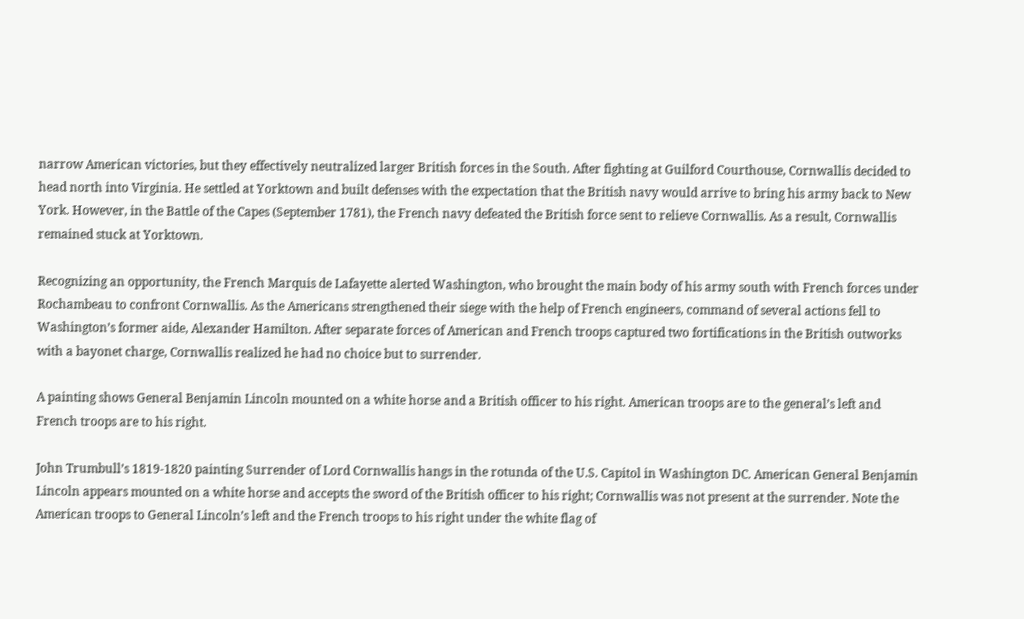narrow American victories, but they effectively neutralized larger British forces in the South. After fighting at Guilford Courthouse, Cornwallis decided to head north into Virginia. He settled at Yorktown and built defenses with the expectation that the British navy would arrive to bring his army back to New York. However, in the Battle of the Capes (September 1781), the French navy defeated the British force sent to relieve Cornwallis. As a result, Cornwallis remained stuck at Yorktown.

Recognizing an opportunity, the French Marquis de Lafayette alerted Washington, who brought the main body of his army south with French forces under Rochambeau to confront Cornwallis. As the Americans strengthened their siege with the help of French engineers, command of several actions fell to Washington’s former aide, Alexander Hamilton. After separate forces of American and French troops captured two fortifications in the British outworks with a bayonet charge, Cornwallis realized he had no choice but to surrender.

A painting shows General Benjamin Lincoln mounted on a white horse and a British officer to his right. American troops are to the general’s left and French troops are to his right.

John Trumbull’s 1819-1820 painting Surrender of Lord Cornwallis hangs in the rotunda of the U.S. Capitol in Washington DC. American General Benjamin Lincoln appears mounted on a white horse and accepts the sword of the British officer to his right; Cornwallis was not present at the surrender. Note the American troops to General Lincoln’s left and the French troops to his right under the white flag of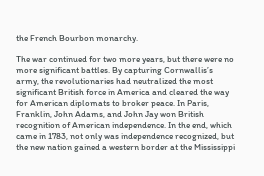the French Bourbon monarchy.

The war continued for two more years, but there were no more significant battles. By capturing Cornwallis’s army, the revolutionaries had neutralized the most significant British force in America and cleared the way for American diplomats to broker peace. In Paris, Franklin, John Adams, and John Jay won British recognition of American independence. In the end, which came in 1783, not only was independence recognized, but the new nation gained a western border at the Mississippi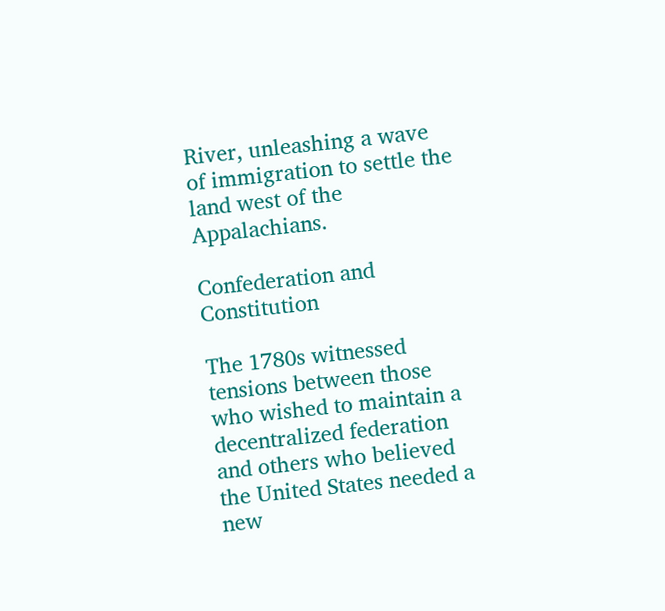River, unleashing a wave of immigration to settle the land west of the Appalachians.

Confederation and Constitution

The 1780s witnessed tensions between those who wished to maintain a decentralized federation and others who believed the United States needed a new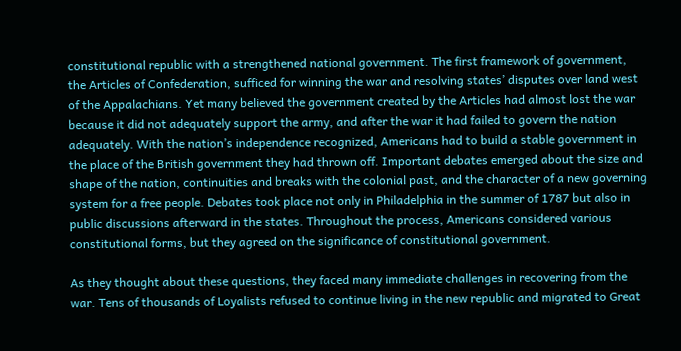constitutional republic with a strengthened national government. The first framework of government, the Articles of Confederation, sufficed for winning the war and resolving states’ disputes over land west of the Appalachians. Yet many believed the government created by the Articles had almost lost the war because it did not adequately support the army, and after the war it had failed to govern the nation adequately. With the nation’s independence recognized, Americans had to build a stable government in the place of the British government they had thrown off. Important debates emerged about the size and shape of the nation, continuities and breaks with the colonial past, and the character of a new governing system for a free people. Debates took place not only in Philadelphia in the summer of 1787 but also in public discussions afterward in the states. Throughout the process, Americans considered various constitutional forms, but they agreed on the significance of constitutional government.

As they thought about these questions, they faced many immediate challenges in recovering from the war. Tens of thousands of Loyalists refused to continue living in the new republic and migrated to Great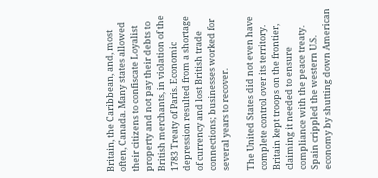Britain, the Caribbean, and, most often, Canada. Many states allowed their citizens to confiscate Loyalist property and not pay their debts to British merchants, in violation of the 1783 Treaty of Paris. Economic depression resulted from a shortage of currency and lost British trade connections; businesses worked for several years to recover.

The United States did not even have complete control over its territory. Britain kept troops on the frontier, claiming it needed to ensure compliance with the peace treaty. Spain crippled the western U.S. economy by shutting down American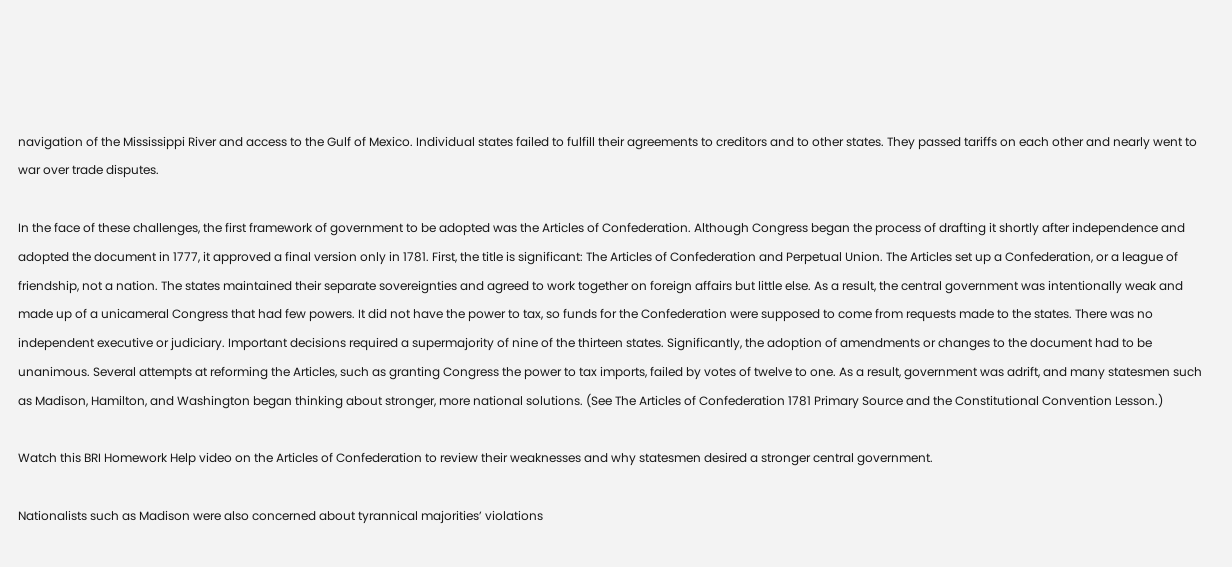navigation of the Mississippi River and access to the Gulf of Mexico. Individual states failed to fulfill their agreements to creditors and to other states. They passed tariffs on each other and nearly went to war over trade disputes.

In the face of these challenges, the first framework of government to be adopted was the Articles of Confederation. Although Congress began the process of drafting it shortly after independence and adopted the document in 1777, it approved a final version only in 1781. First, the title is significant: The Articles of Confederation and Perpetual Union. The Articles set up a Confederation, or a league of friendship, not a nation. The states maintained their separate sovereignties and agreed to work together on foreign affairs but little else. As a result, the central government was intentionally weak and made up of a unicameral Congress that had few powers. It did not have the power to tax, so funds for the Confederation were supposed to come from requests made to the states. There was no independent executive or judiciary. Important decisions required a supermajority of nine of the thirteen states. Significantly, the adoption of amendments or changes to the document had to be unanimous. Several attempts at reforming the Articles, such as granting Congress the power to tax imports, failed by votes of twelve to one. As a result, government was adrift, and many statesmen such as Madison, Hamilton, and Washington began thinking about stronger, more national solutions. (See The Articles of Confederation 1781 Primary Source and the Constitutional Convention Lesson.)

Watch this BRI Homework Help video on the Articles of Confederation to review their weaknesses and why statesmen desired a stronger central government.

Nationalists such as Madison were also concerned about tyrannical majorities’ violations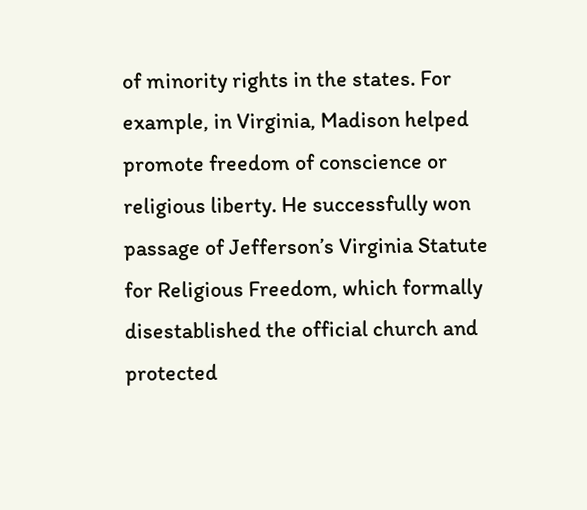of minority rights in the states. For example, in Virginia, Madison helped promote freedom of conscience or religious liberty. He successfully won passage of Jefferson’s Virginia Statute for Religious Freedom, which formally disestablished the official church and protected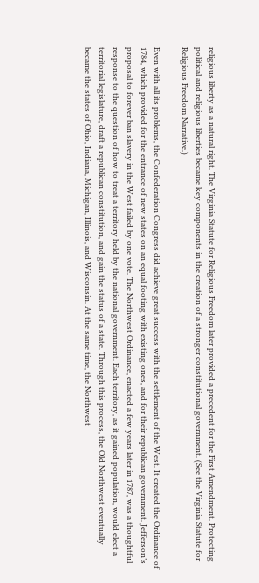religious liberty as a natural right. The Virginia Statute for Religious Freedom later provided a precedent for the First Amendment. Protecting political and religious liberties became key components in the creation of a stronger constitutional government. (See the Virginia Statute for Religious Freedom Narrative.)

Even with all its problems, the Confederation Congress did achieve great success with the settlement of the West. It created the Ordinance of 1784, which provided for the entrance of new states on an equal footing with existing ones, and for their republican government. Jefferson’s proposal to forever ban slavery in the West failed by one vote. The Northwest Ordinance, enacted a few years later in 1787, was a thoughtful response to the question of how to treat a territory held by the national government. Each territory, as it gained population, would elect a territorial legislature, draft a republican constitution, and gain the status of a state. Through this process, the Old Northwest eventually became the states of Ohio, Indiana, Michigan, Illinois, and Wisconsin. At the same time, the Northwest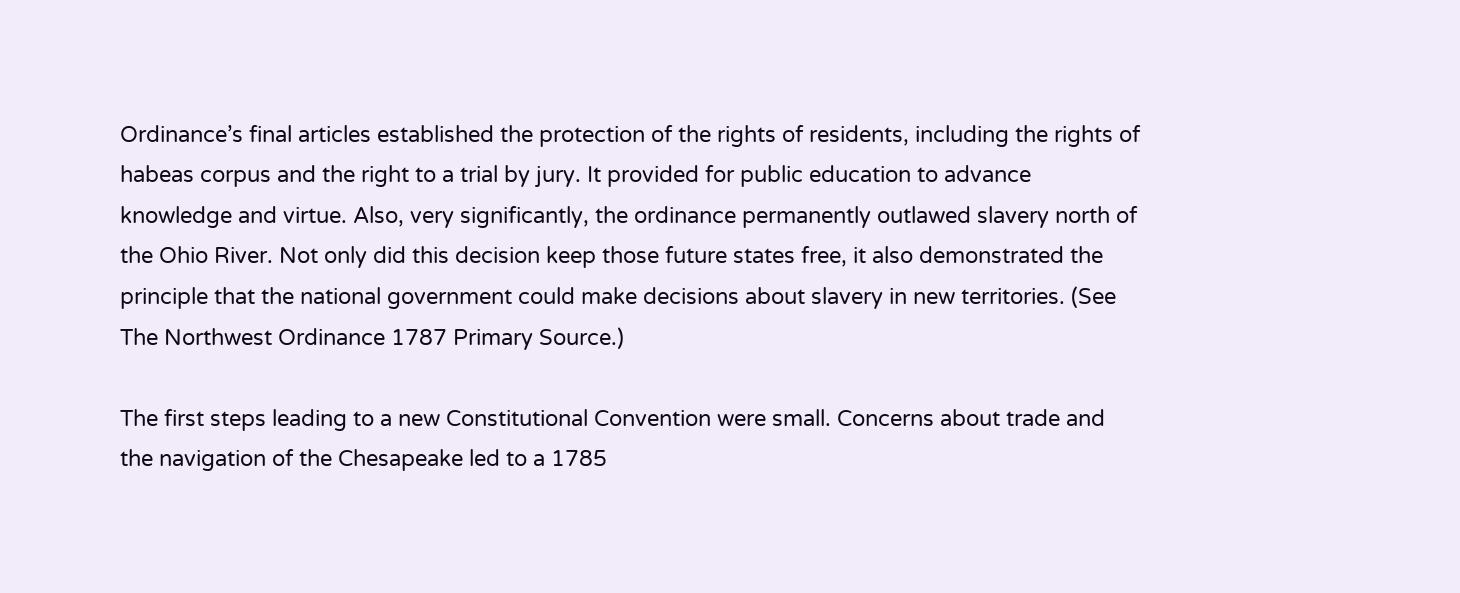Ordinance’s final articles established the protection of the rights of residents, including the rights of habeas corpus and the right to a trial by jury. It provided for public education to advance knowledge and virtue. Also, very significantly, the ordinance permanently outlawed slavery north of the Ohio River. Not only did this decision keep those future states free, it also demonstrated the principle that the national government could make decisions about slavery in new territories. (See The Northwest Ordinance 1787 Primary Source.)

The first steps leading to a new Constitutional Convention were small. Concerns about trade and the navigation of the Chesapeake led to a 1785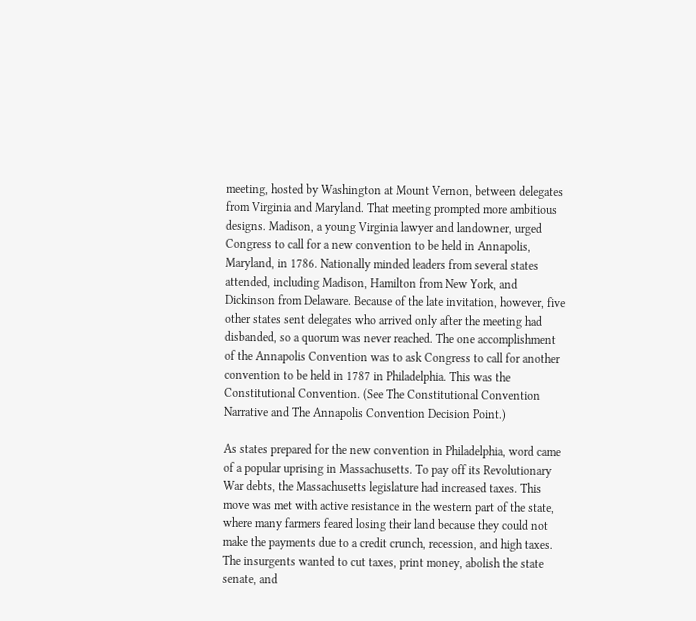meeting, hosted by Washington at Mount Vernon, between delegates from Virginia and Maryland. That meeting prompted more ambitious designs. Madison, a young Virginia lawyer and landowner, urged Congress to call for a new convention to be held in Annapolis, Maryland, in 1786. Nationally minded leaders from several states attended, including Madison, Hamilton from New York, and Dickinson from Delaware. Because of the late invitation, however, five other states sent delegates who arrived only after the meeting had disbanded, so a quorum was never reached. The one accomplishment of the Annapolis Convention was to ask Congress to call for another convention to be held in 1787 in Philadelphia. This was the Constitutional Convention. (See The Constitutional Convention Narrative and The Annapolis Convention Decision Point.)

As states prepared for the new convention in Philadelphia, word came of a popular uprising in Massachusetts. To pay off its Revolutionary War debts, the Massachusetts legislature had increased taxes. This move was met with active resistance in the western part of the state, where many farmers feared losing their land because they could not make the payments due to a credit crunch, recession, and high taxes. The insurgents wanted to cut taxes, print money, abolish the state senate, and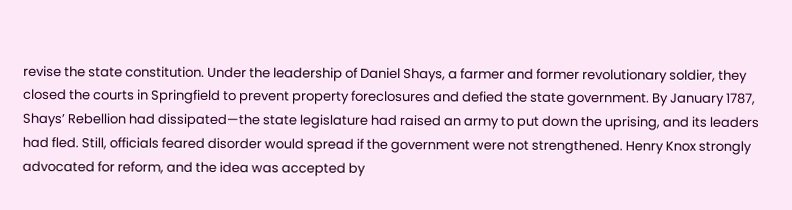revise the state constitution. Under the leadership of Daniel Shays, a farmer and former revolutionary soldier, they closed the courts in Springfield to prevent property foreclosures and defied the state government. By January 1787, Shays’ Rebellion had dissipated—the state legislature had raised an army to put down the uprising, and its leaders had fled. Still, officials feared disorder would spread if the government were not strengthened. Henry Knox strongly advocated for reform, and the idea was accepted by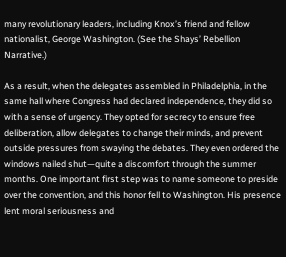many revolutionary leaders, including Knox’s friend and fellow nationalist, George Washington. (See the Shays’ Rebellion Narrative.)

As a result, when the delegates assembled in Philadelphia, in the same hall where Congress had declared independence, they did so with a sense of urgency. They opted for secrecy to ensure free deliberation, allow delegates to change their minds, and prevent outside pressures from swaying the debates. They even ordered the windows nailed shut—quite a discomfort through the summer months. One important first step was to name someone to preside over the convention, and this honor fell to Washington. His presence lent moral seriousness and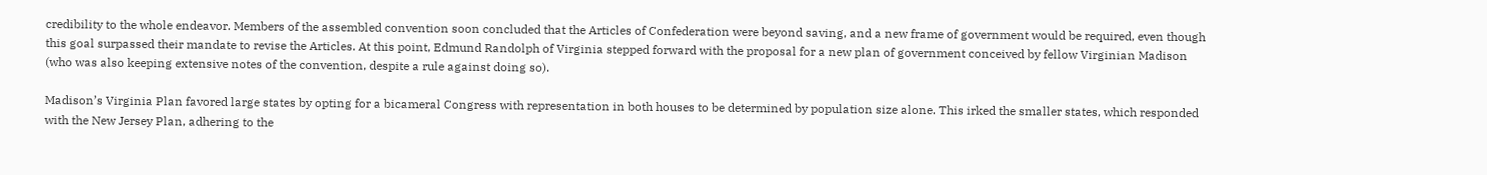credibility to the whole endeavor. Members of the assembled convention soon concluded that the Articles of Confederation were beyond saving, and a new frame of government would be required, even though this goal surpassed their mandate to revise the Articles. At this point, Edmund Randolph of Virginia stepped forward with the proposal for a new plan of government conceived by fellow Virginian Madison (who was also keeping extensive notes of the convention, despite a rule against doing so).

Madison’s Virginia Plan favored large states by opting for a bicameral Congress with representation in both houses to be determined by population size alone. This irked the smaller states, which responded with the New Jersey Plan, adhering to the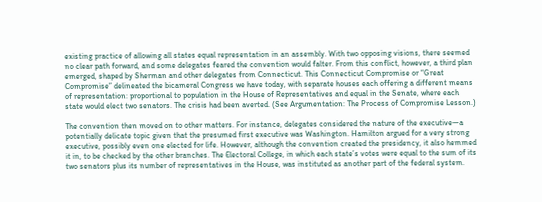existing practice of allowing all states equal representation in an assembly. With two opposing visions, there seemed no clear path forward, and some delegates feared the convention would falter. From this conflict, however, a third plan emerged, shaped by Sherman and other delegates from Connecticut. This Connecticut Compromise or “Great Compromise” delineated the bicameral Congress we have today, with separate houses each offering a different means of representation: proportional to population in the House of Representatives and equal in the Senate, where each state would elect two senators. The crisis had been averted. (See Argumentation: The Process of Compromise Lesson.)

The convention then moved on to other matters. For instance, delegates considered the nature of the executive—a potentially delicate topic given that the presumed first executive was Washington. Hamilton argued for a very strong executive, possibly even one elected for life. However, although the convention created the presidency, it also hemmed it in, to be checked by the other branches. The Electoral College, in which each state’s votes were equal to the sum of its two senators plus its number of representatives in the House, was instituted as another part of the federal system.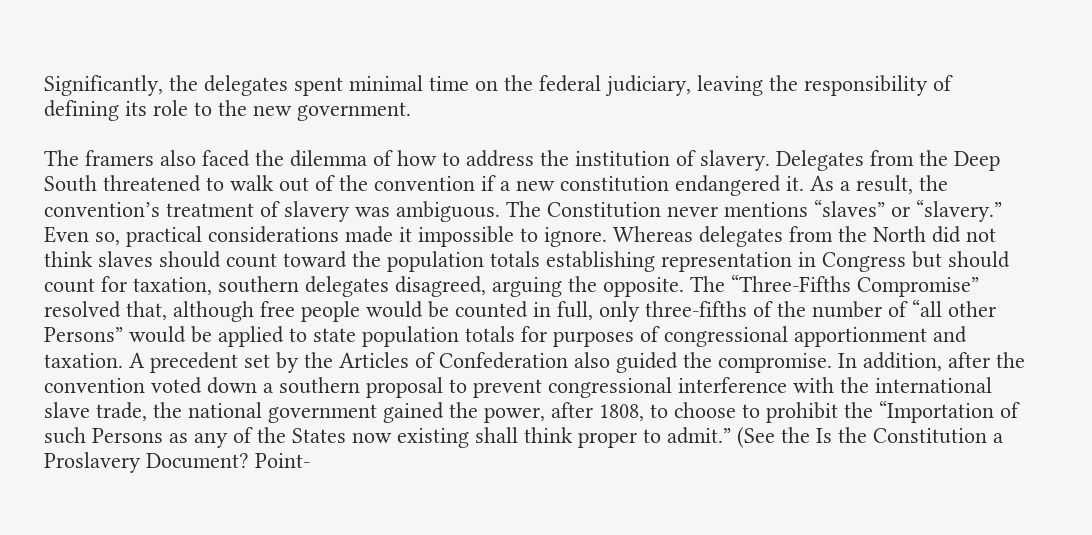Significantly, the delegates spent minimal time on the federal judiciary, leaving the responsibility of defining its role to the new government.

The framers also faced the dilemma of how to address the institution of slavery. Delegates from the Deep South threatened to walk out of the convention if a new constitution endangered it. As a result, the convention’s treatment of slavery was ambiguous. The Constitution never mentions “slaves” or “slavery.” Even so, practical considerations made it impossible to ignore. Whereas delegates from the North did not think slaves should count toward the population totals establishing representation in Congress but should count for taxation, southern delegates disagreed, arguing the opposite. The “Three-Fifths Compromise” resolved that, although free people would be counted in full, only three-fifths of the number of “all other Persons” would be applied to state population totals for purposes of congressional apportionment and taxation. A precedent set by the Articles of Confederation also guided the compromise. In addition, after the convention voted down a southern proposal to prevent congressional interference with the international slave trade, the national government gained the power, after 1808, to choose to prohibit the “Importation of such Persons as any of the States now existing shall think proper to admit.” (See the Is the Constitution a Proslavery Document? Point-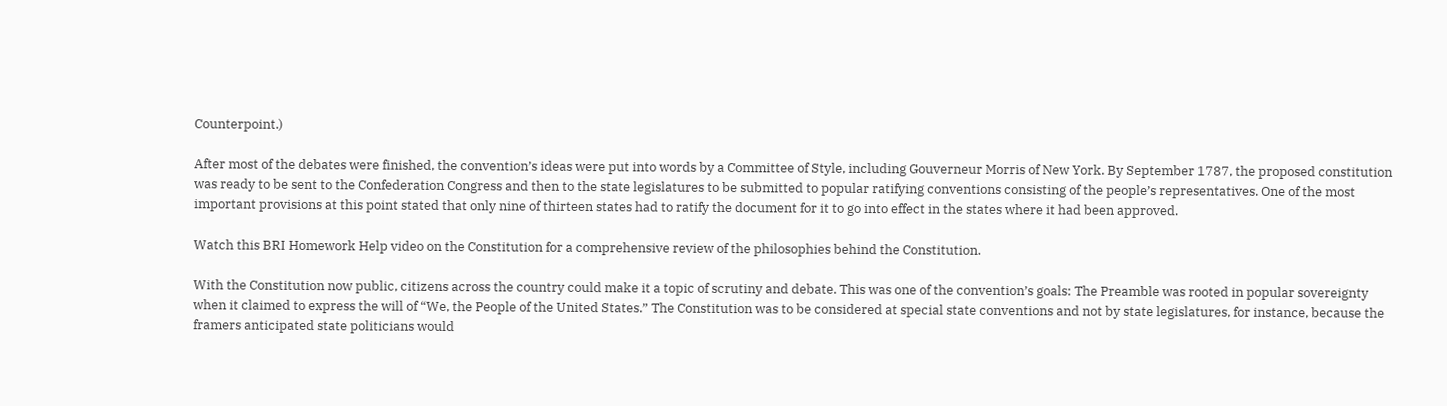Counterpoint.)

After most of the debates were finished, the convention’s ideas were put into words by a Committee of Style, including Gouverneur Morris of New York. By September 1787, the proposed constitution was ready to be sent to the Confederation Congress and then to the state legislatures to be submitted to popular ratifying conventions consisting of the people’s representatives. One of the most important provisions at this point stated that only nine of thirteen states had to ratify the document for it to go into effect in the states where it had been approved.

Watch this BRI Homework Help video on the Constitution for a comprehensive review of the philosophies behind the Constitution.

With the Constitution now public, citizens across the country could make it a topic of scrutiny and debate. This was one of the convention’s goals: The Preamble was rooted in popular sovereignty when it claimed to express the will of “We, the People of the United States.” The Constitution was to be considered at special state conventions and not by state legislatures, for instance, because the framers anticipated state politicians would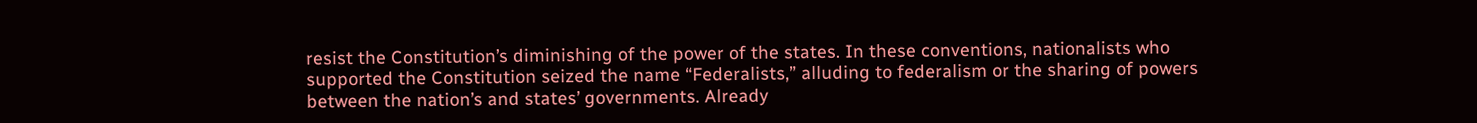resist the Constitution’s diminishing of the power of the states. In these conventions, nationalists who supported the Constitution seized the name “Federalists,” alluding to federalism or the sharing of powers between the nation’s and states’ governments. Already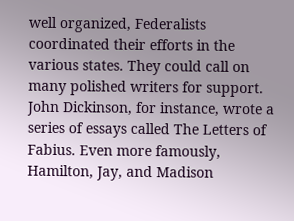well organized, Federalists coordinated their efforts in the various states. They could call on many polished writers for support. John Dickinson, for instance, wrote a series of essays called The Letters of Fabius. Even more famously, Hamilton, Jay, and Madison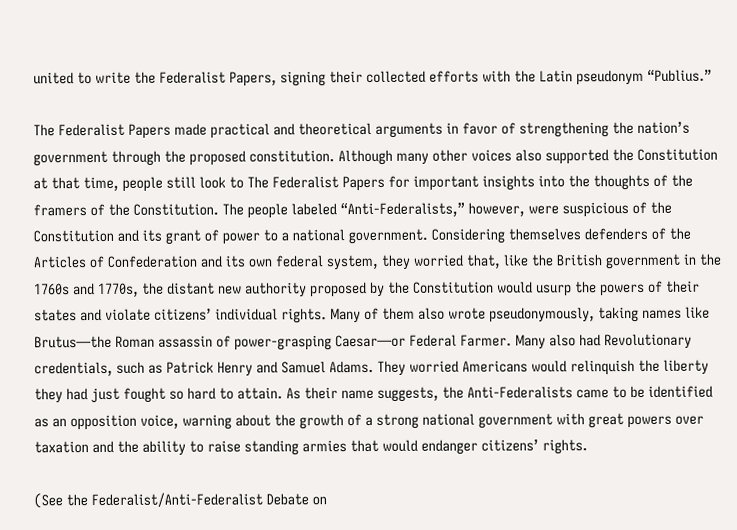united to write the Federalist Papers, signing their collected efforts with the Latin pseudonym “Publius.”

The Federalist Papers made practical and theoretical arguments in favor of strengthening the nation’s government through the proposed constitution. Although many other voices also supported the Constitution at that time, people still look to The Federalist Papers for important insights into the thoughts of the framers of the Constitution. The people labeled “Anti-Federalists,” however, were suspicious of the Constitution and its grant of power to a national government. Considering themselves defenders of the Articles of Confederation and its own federal system, they worried that, like the British government in the 1760s and 1770s, the distant new authority proposed by the Constitution would usurp the powers of their states and violate citizens’ individual rights. Many of them also wrote pseudonymously, taking names like Brutus—the Roman assassin of power-grasping Caesar—or Federal Farmer. Many also had Revolutionary credentials, such as Patrick Henry and Samuel Adams. They worried Americans would relinquish the liberty they had just fought so hard to attain. As their name suggests, the Anti-Federalists came to be identified as an opposition voice, warning about the growth of a strong national government with great powers over taxation and the ability to raise standing armies that would endanger citizens’ rights.

(See the Federalist/Anti-Federalist Debate on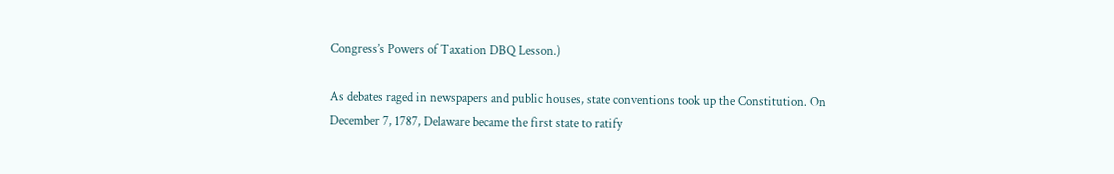Congress’s Powers of Taxation DBQ Lesson.)

As debates raged in newspapers and public houses, state conventions took up the Constitution. On December 7, 1787, Delaware became the first state to ratify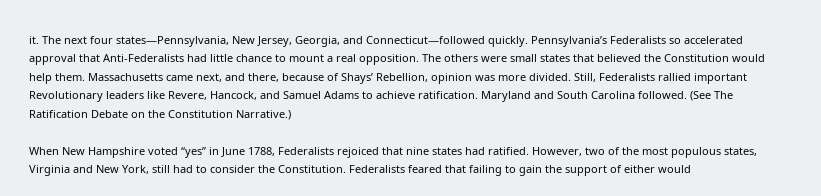it. The next four states—Pennsylvania, New Jersey, Georgia, and Connecticut—followed quickly. Pennsylvania’s Federalists so accelerated approval that Anti-Federalists had little chance to mount a real opposition. The others were small states that believed the Constitution would help them. Massachusetts came next, and there, because of Shays’ Rebellion, opinion was more divided. Still, Federalists rallied important Revolutionary leaders like Revere, Hancock, and Samuel Adams to achieve ratification. Maryland and South Carolina followed. (See The Ratification Debate on the Constitution Narrative.)

When New Hampshire voted “yes” in June 1788, Federalists rejoiced that nine states had ratified. However, two of the most populous states, Virginia and New York, still had to consider the Constitution. Federalists feared that failing to gain the support of either would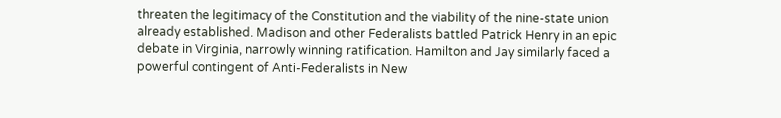threaten the legitimacy of the Constitution and the viability of the nine-state union already established. Madison and other Federalists battled Patrick Henry in an epic debate in Virginia, narrowly winning ratification. Hamilton and Jay similarly faced a powerful contingent of Anti-Federalists in New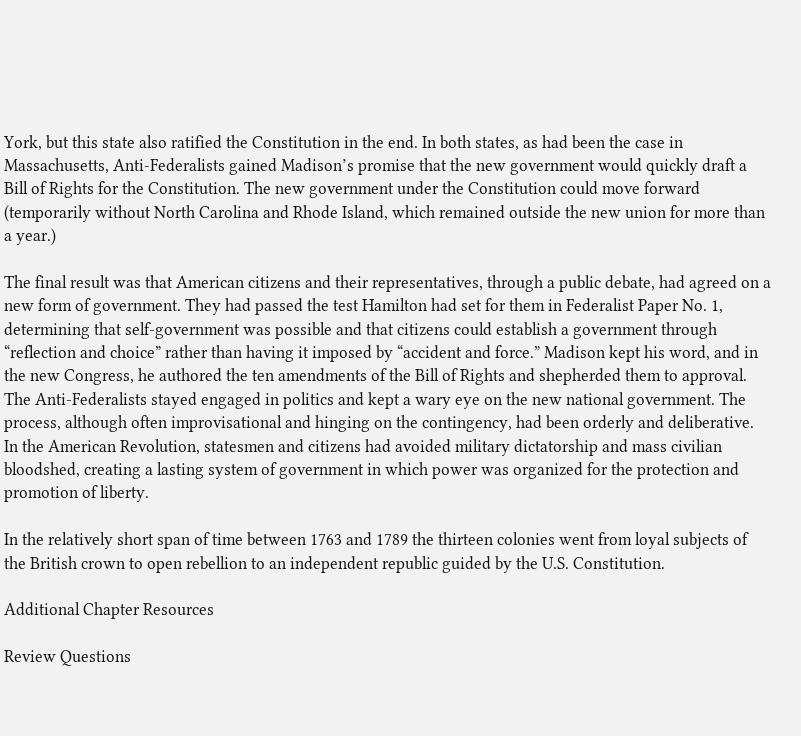York, but this state also ratified the Constitution in the end. In both states, as had been the case in Massachusetts, Anti-Federalists gained Madison’s promise that the new government would quickly draft a Bill of Rights for the Constitution. The new government under the Constitution could move forward (temporarily without North Carolina and Rhode Island, which remained outside the new union for more than a year.)

The final result was that American citizens and their representatives, through a public debate, had agreed on a new form of government. They had passed the test Hamilton had set for them in Federalist Paper No. 1, determining that self-government was possible and that citizens could establish a government through “reflection and choice” rather than having it imposed by “accident and force.” Madison kept his word, and in the new Congress, he authored the ten amendments of the Bill of Rights and shepherded them to approval. The Anti-Federalists stayed engaged in politics and kept a wary eye on the new national government. The process, although often improvisational and hinging on the contingency, had been orderly and deliberative. In the American Revolution, statesmen and citizens had avoided military dictatorship and mass civilian bloodshed, creating a lasting system of government in which power was organized for the protection and promotion of liberty.

In the relatively short span of time between 1763 and 1789 the thirteen colonies went from loyal subjects of the British crown to open rebellion to an independent republic guided by the U.S. Constitution.

Additional Chapter Resources

Review Questions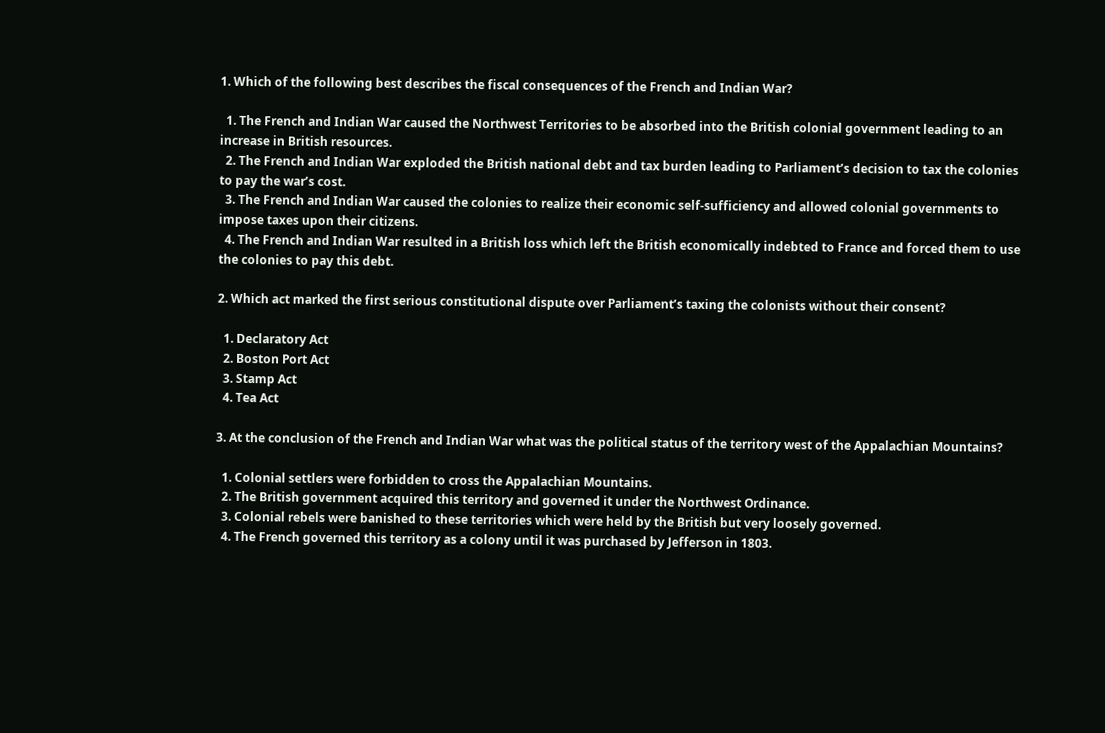1. Which of the following best describes the fiscal consequences of the French and Indian War?

  1. The French and Indian War caused the Northwest Territories to be absorbed into the British colonial government leading to an increase in British resources.
  2. The French and Indian War exploded the British national debt and tax burden leading to Parliament’s decision to tax the colonies to pay the war’s cost.
  3. The French and Indian War caused the colonies to realize their economic self-sufficiency and allowed colonial governments to impose taxes upon their citizens.
  4. The French and Indian War resulted in a British loss which left the British economically indebted to France and forced them to use the colonies to pay this debt.

2. Which act marked the first serious constitutional dispute over Parliament’s taxing the colonists without their consent?

  1. Declaratory Act
  2. Boston Port Act
  3. Stamp Act
  4. Tea Act

3. At the conclusion of the French and Indian War what was the political status of the territory west of the Appalachian Mountains?

  1. Colonial settlers were forbidden to cross the Appalachian Mountains.
  2. The British government acquired this territory and governed it under the Northwest Ordinance.
  3. Colonial rebels were banished to these territories which were held by the British but very loosely governed.
  4. The French governed this territory as a colony until it was purchased by Jefferson in 1803.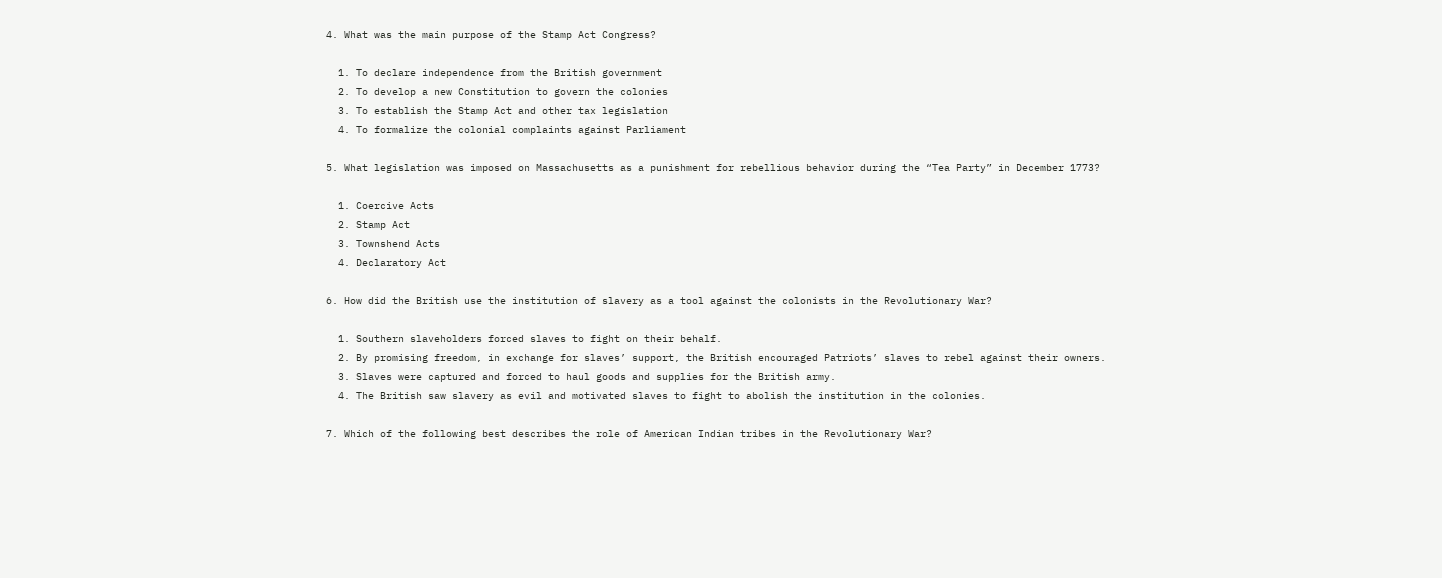4. What was the main purpose of the Stamp Act Congress?

  1. To declare independence from the British government
  2. To develop a new Constitution to govern the colonies
  3. To establish the Stamp Act and other tax legislation
  4. To formalize the colonial complaints against Parliament

5. What legislation was imposed on Massachusetts as a punishment for rebellious behavior during the “Tea Party” in December 1773?

  1. Coercive Acts
  2. Stamp Act
  3. Townshend Acts
  4. Declaratory Act

6. How did the British use the institution of slavery as a tool against the colonists in the Revolutionary War?

  1. Southern slaveholders forced slaves to fight on their behalf.
  2. By promising freedom, in exchange for slaves’ support, the British encouraged Patriots’ slaves to rebel against their owners.
  3. Slaves were captured and forced to haul goods and supplies for the British army.
  4. The British saw slavery as evil and motivated slaves to fight to abolish the institution in the colonies.

7. Which of the following best describes the role of American Indian tribes in the Revolutionary War?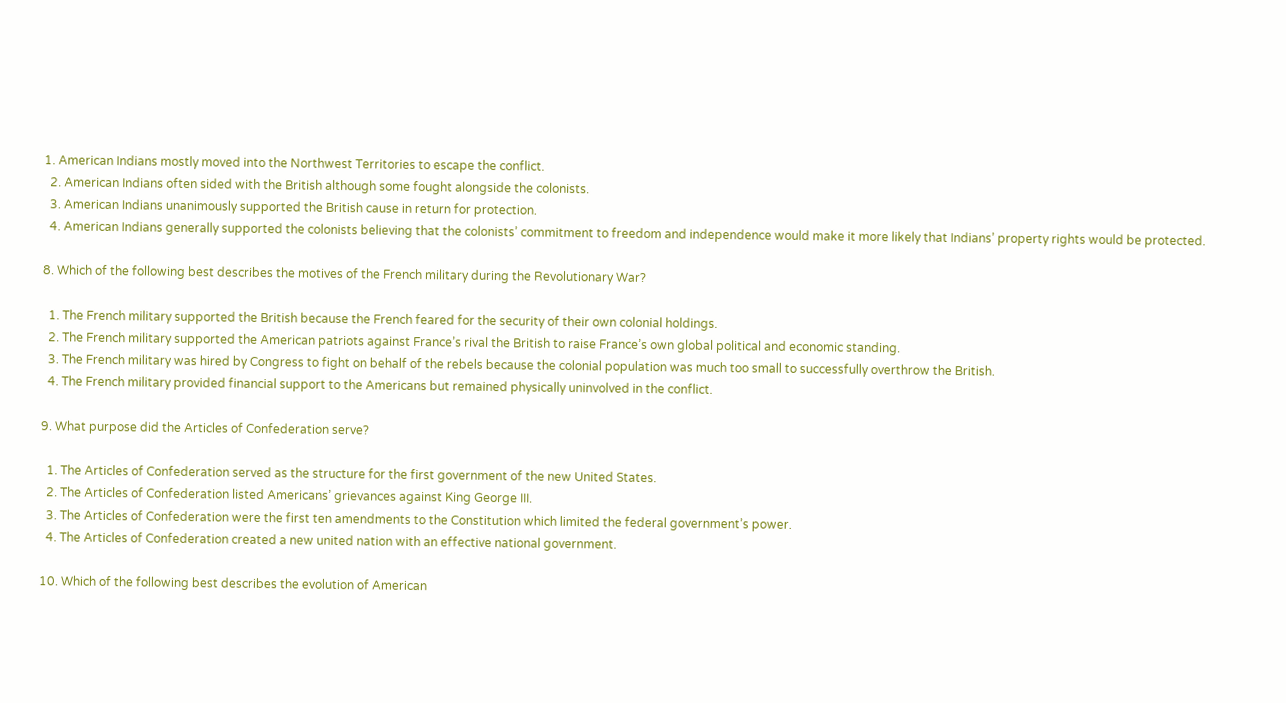1. American Indians mostly moved into the Northwest Territories to escape the conflict.
  2. American Indians often sided with the British although some fought alongside the colonists.
  3. American Indians unanimously supported the British cause in return for protection.
  4. American Indians generally supported the colonists believing that the colonists’ commitment to freedom and independence would make it more likely that Indians’ property rights would be protected.

8. Which of the following best describes the motives of the French military during the Revolutionary War?

  1. The French military supported the British because the French feared for the security of their own colonial holdings.
  2. The French military supported the American patriots against France’s rival the British to raise France’s own global political and economic standing.
  3. The French military was hired by Congress to fight on behalf of the rebels because the colonial population was much too small to successfully overthrow the British.
  4. The French military provided financial support to the Americans but remained physically uninvolved in the conflict.

9. What purpose did the Articles of Confederation serve?

  1. The Articles of Confederation served as the structure for the first government of the new United States.
  2. The Articles of Confederation listed Americans’ grievances against King George III.
  3. The Articles of Confederation were the first ten amendments to the Constitution which limited the federal government’s power.
  4. The Articles of Confederation created a new united nation with an effective national government.

10. Which of the following best describes the evolution of American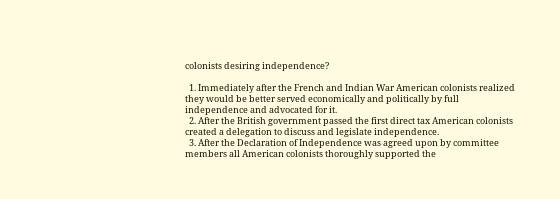colonists desiring independence?

  1. Immediately after the French and Indian War American colonists realized they would be better served economically and politically by full independence and advocated for it.
  2. After the British government passed the first direct tax American colonists created a delegation to discuss and legislate independence.
  3. After the Declaration of Independence was agreed upon by committee members all American colonists thoroughly supported the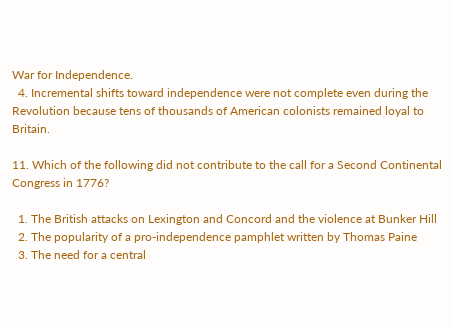War for Independence.
  4. Incremental shifts toward independence were not complete even during the Revolution because tens of thousands of American colonists remained loyal to Britain.

11. Which of the following did not contribute to the call for a Second Continental Congress in 1776?

  1. The British attacks on Lexington and Concord and the violence at Bunker Hill
  2. The popularity of a pro-independence pamphlet written by Thomas Paine
  3. The need for a central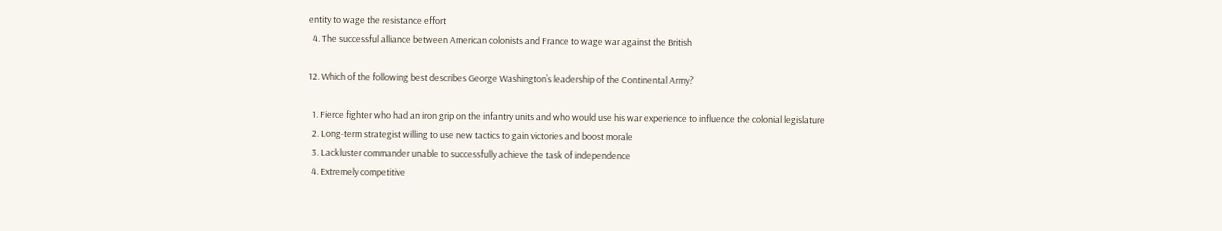entity to wage the resistance effort
  4. The successful alliance between American colonists and France to wage war against the British

12. Which of the following best describes George Washington’s leadership of the Continental Army?

  1. Fierce fighter who had an iron grip on the infantry units and who would use his war experience to influence the colonial legislature
  2. Long-term strategist willing to use new tactics to gain victories and boost morale
  3. Lackluster commander unable to successfully achieve the task of independence
  4. Extremely competitive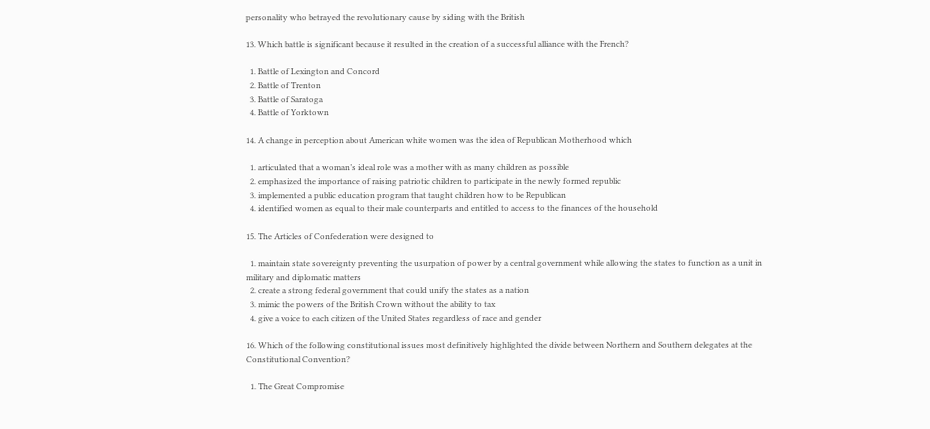personality who betrayed the revolutionary cause by siding with the British

13. Which battle is significant because it resulted in the creation of a successful alliance with the French?

  1. Battle of Lexington and Concord
  2. Battle of Trenton
  3. Battle of Saratoga
  4. Battle of Yorktown

14. A change in perception about American white women was the idea of Republican Motherhood which

  1. articulated that a woman’s ideal role was a mother with as many children as possible
  2. emphasized the importance of raising patriotic children to participate in the newly formed republic
  3. implemented a public education program that taught children how to be Republican
  4. identified women as equal to their male counterparts and entitled to access to the finances of the household

15. The Articles of Confederation were designed to

  1. maintain state sovereignty preventing the usurpation of power by a central government while allowing the states to function as a unit in military and diplomatic matters
  2. create a strong federal government that could unify the states as a nation
  3. mimic the powers of the British Crown without the ability to tax
  4. give a voice to each citizen of the United States regardless of race and gender

16. Which of the following constitutional issues most definitively highlighted the divide between Northern and Southern delegates at the Constitutional Convention?

  1. The Great Compromise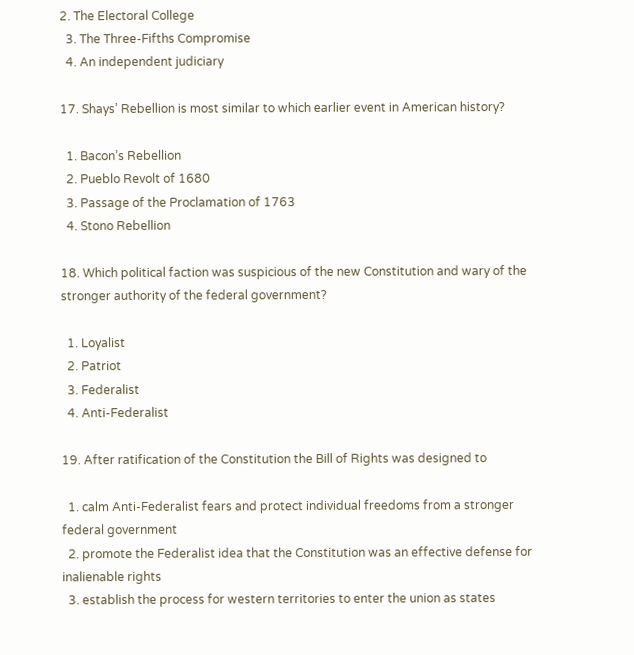2. The Electoral College
  3. The Three-Fifths Compromise
  4. An independent judiciary

17. Shays’ Rebellion is most similar to which earlier event in American history?

  1. Bacon’s Rebellion
  2. Pueblo Revolt of 1680
  3. Passage of the Proclamation of 1763
  4. Stono Rebellion

18. Which political faction was suspicious of the new Constitution and wary of the stronger authority of the federal government?

  1. Loyalist
  2. Patriot
  3. Federalist
  4. Anti-Federalist

19. After ratification of the Constitution the Bill of Rights was designed to

  1. calm Anti-Federalist fears and protect individual freedoms from a stronger federal government
  2. promote the Federalist idea that the Constitution was an effective defense for inalienable rights
  3. establish the process for western territories to enter the union as states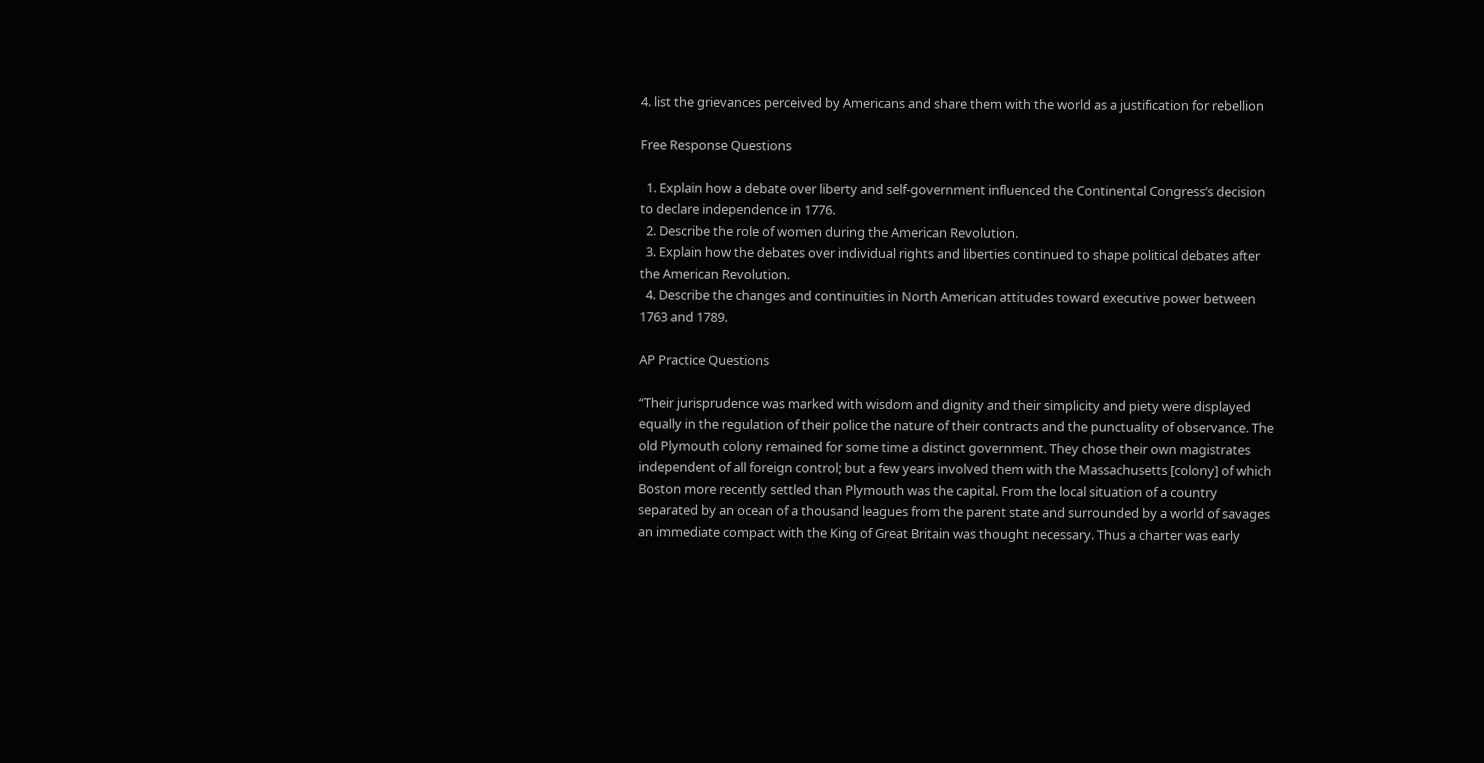4. list the grievances perceived by Americans and share them with the world as a justification for rebellion

Free Response Questions

  1. Explain how a debate over liberty and self-government influenced the Continental Congress’s decision to declare independence in 1776.
  2. Describe the role of women during the American Revolution.
  3. Explain how the debates over individual rights and liberties continued to shape political debates after the American Revolution.
  4. Describe the changes and continuities in North American attitudes toward executive power between 1763 and 1789.

AP Practice Questions

“Their jurisprudence was marked with wisdom and dignity and their simplicity and piety were displayed equally in the regulation of their police the nature of their contracts and the punctuality of observance. The old Plymouth colony remained for some time a distinct government. They chose their own magistrates independent of all foreign control; but a few years involved them with the Massachusetts [colony] of which Boston more recently settled than Plymouth was the capital. From the local situation of a country separated by an ocean of a thousand leagues from the parent state and surrounded by a world of savages an immediate compact with the King of Great Britain was thought necessary. Thus a charter was early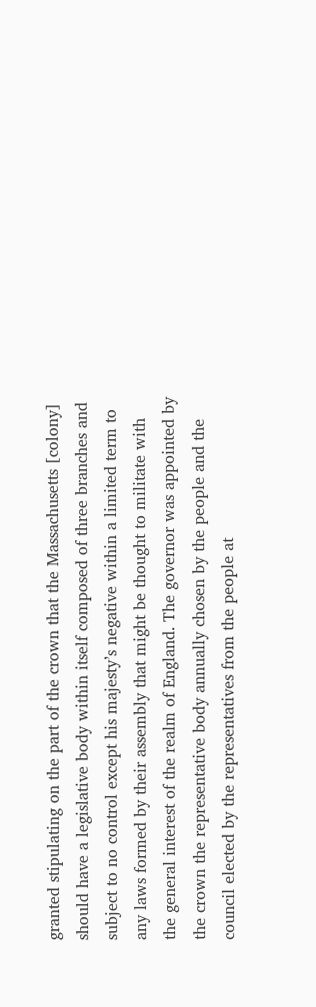granted stipulating on the part of the crown that the Massachusetts [colony] should have a legislative body within itself composed of three branches and subject to no control except his majesty’s negative within a limited term to any laws formed by their assembly that might be thought to militate with the general interest of the realm of England. The governor was appointed by the crown the representative body annually chosen by the people and the council elected by the representatives from the people at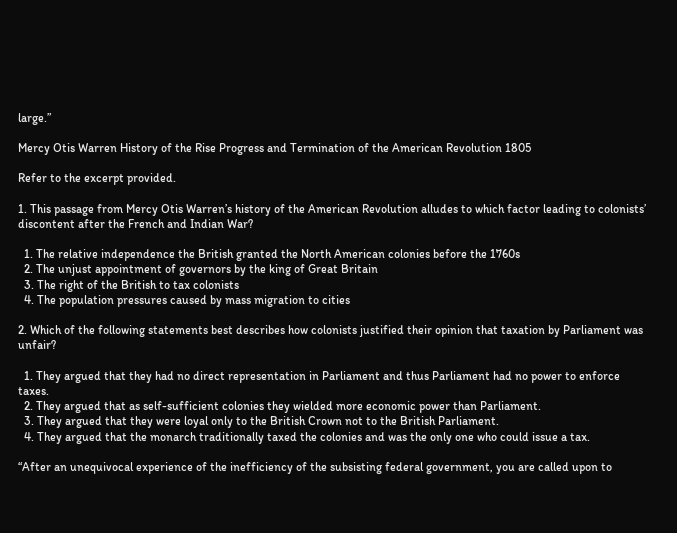large.”

Mercy Otis Warren History of the Rise Progress and Termination of the American Revolution 1805

Refer to the excerpt provided.

1. This passage from Mercy Otis Warren’s history of the American Revolution alludes to which factor leading to colonists’ discontent after the French and Indian War?

  1. The relative independence the British granted the North American colonies before the 1760s
  2. The unjust appointment of governors by the king of Great Britain
  3. The right of the British to tax colonists
  4. The population pressures caused by mass migration to cities

2. Which of the following statements best describes how colonists justified their opinion that taxation by Parliament was unfair?

  1. They argued that they had no direct representation in Parliament and thus Parliament had no power to enforce taxes.
  2. They argued that as self-sufficient colonies they wielded more economic power than Parliament.
  3. They argued that they were loyal only to the British Crown not to the British Parliament.
  4. They argued that the monarch traditionally taxed the colonies and was the only one who could issue a tax.

“After an unequivocal experience of the inefficiency of the subsisting federal government, you are called upon to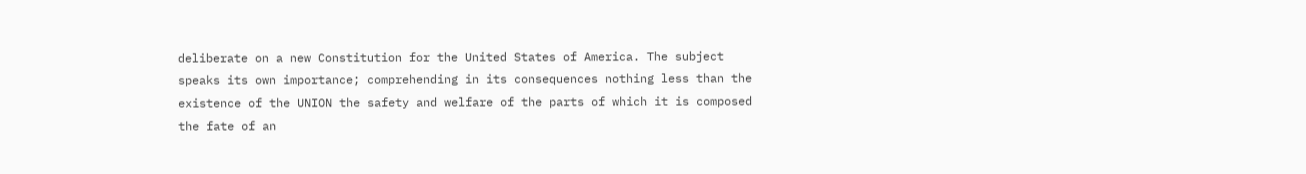deliberate on a new Constitution for the United States of America. The subject speaks its own importance; comprehending in its consequences nothing less than the existence of the UNION the safety and welfare of the parts of which it is composed the fate of an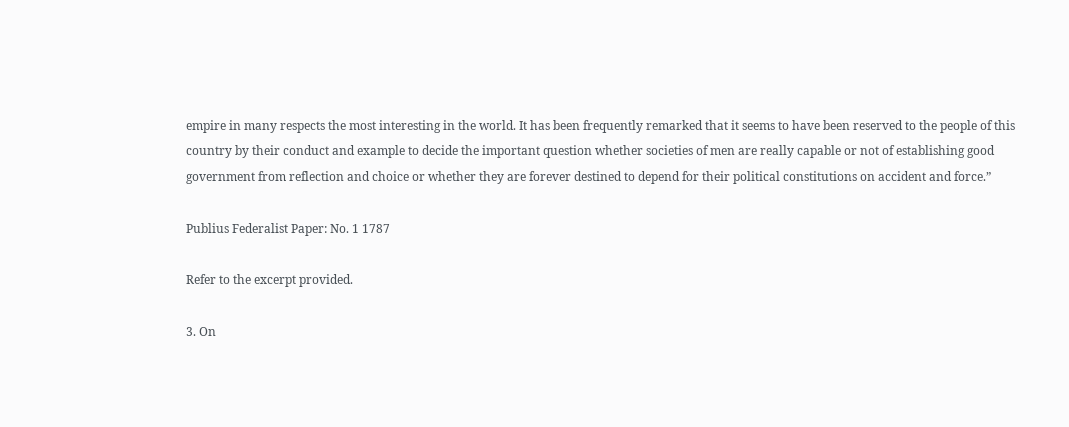empire in many respects the most interesting in the world. It has been frequently remarked that it seems to have been reserved to the people of this country by their conduct and example to decide the important question whether societies of men are really capable or not of establishing good government from reflection and choice or whether they are forever destined to depend for their political constitutions on accident and force.”

Publius Federalist Paper: No. 1 1787

Refer to the excerpt provided.

3. On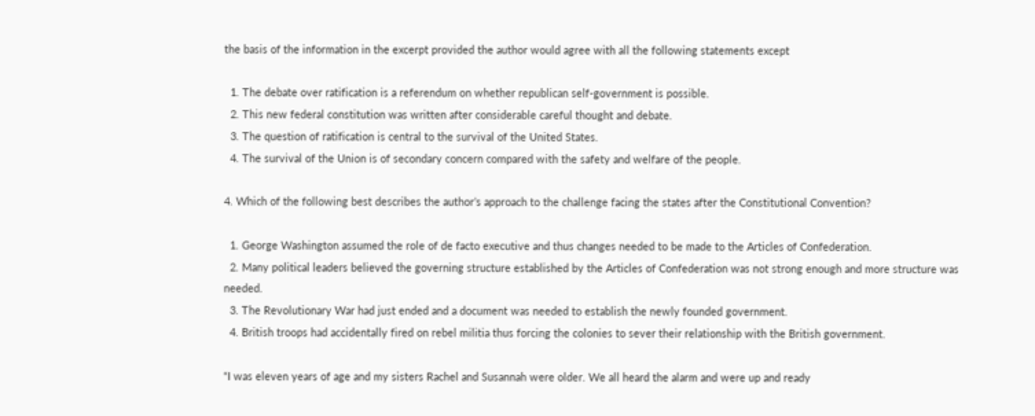the basis of the information in the excerpt provided the author would agree with all the following statements except

  1. The debate over ratification is a referendum on whether republican self-government is possible.
  2. This new federal constitution was written after considerable careful thought and debate.
  3. The question of ratification is central to the survival of the United States.
  4. The survival of the Union is of secondary concern compared with the safety and welfare of the people.

4. Which of the following best describes the author’s approach to the challenge facing the states after the Constitutional Convention?

  1. George Washington assumed the role of de facto executive and thus changes needed to be made to the Articles of Confederation.
  2. Many political leaders believed the governing structure established by the Articles of Confederation was not strong enough and more structure was needed.
  3. The Revolutionary War had just ended and a document was needed to establish the newly founded government.
  4. British troops had accidentally fired on rebel militia thus forcing the colonies to sever their relationship with the British government.

“I was eleven years of age and my sisters Rachel and Susannah were older. We all heard the alarm and were up and ready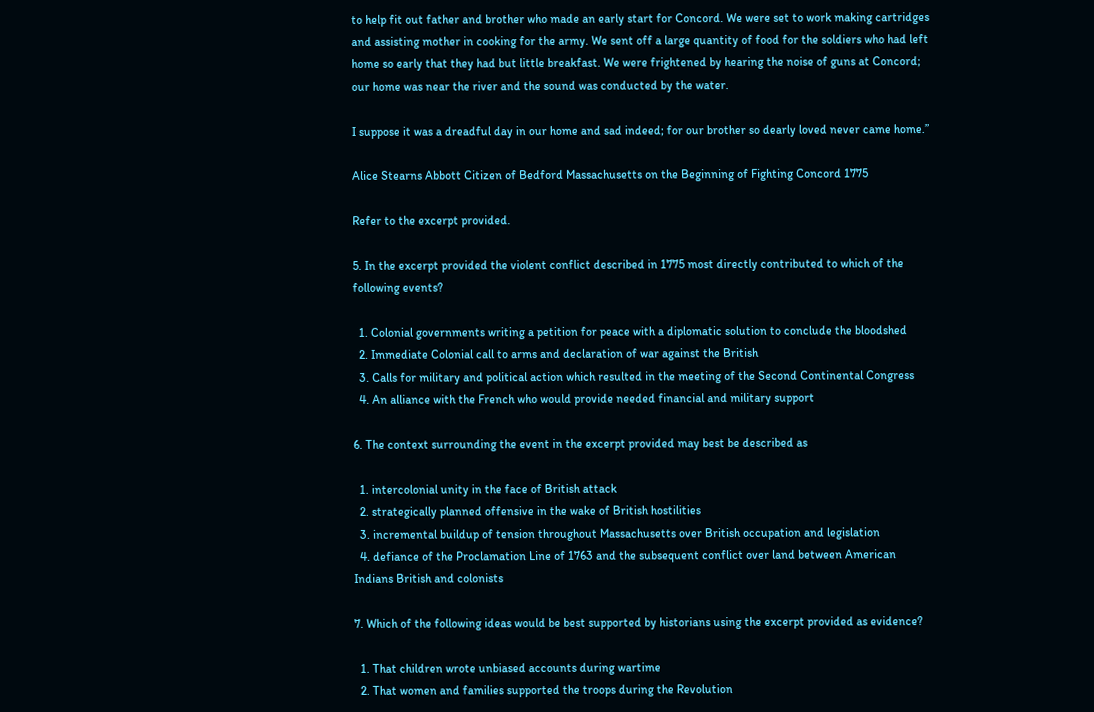to help fit out father and brother who made an early start for Concord. We were set to work making cartridges and assisting mother in cooking for the army. We sent off a large quantity of food for the soldiers who had left home so early that they had but little breakfast. We were frightened by hearing the noise of guns at Concord; our home was near the river and the sound was conducted by the water.

I suppose it was a dreadful day in our home and sad indeed; for our brother so dearly loved never came home.”

Alice Stearns Abbott Citizen of Bedford Massachusetts on the Beginning of Fighting Concord 1775

Refer to the excerpt provided.

5. In the excerpt provided the violent conflict described in 1775 most directly contributed to which of the following events?

  1. Colonial governments writing a petition for peace with a diplomatic solution to conclude the bloodshed
  2. Immediate Colonial call to arms and declaration of war against the British
  3. Calls for military and political action which resulted in the meeting of the Second Continental Congress
  4. An alliance with the French who would provide needed financial and military support

6. The context surrounding the event in the excerpt provided may best be described as

  1. intercolonial unity in the face of British attack
  2. strategically planned offensive in the wake of British hostilities
  3. incremental buildup of tension throughout Massachusetts over British occupation and legislation
  4. defiance of the Proclamation Line of 1763 and the subsequent conflict over land between American Indians British and colonists

7. Which of the following ideas would be best supported by historians using the excerpt provided as evidence?

  1. That children wrote unbiased accounts during wartime
  2. That women and families supported the troops during the Revolution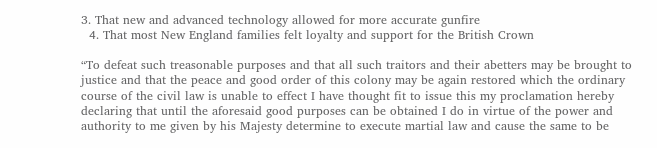3. That new and advanced technology allowed for more accurate gunfire
  4. That most New England families felt loyalty and support for the British Crown

“To defeat such treasonable purposes and that all such traitors and their abetters may be brought to justice and that the peace and good order of this colony may be again restored which the ordinary course of the civil law is unable to effect I have thought fit to issue this my proclamation hereby declaring that until the aforesaid good purposes can be obtained I do in virtue of the power and authority to me given by his Majesty determine to execute martial law and cause the same to be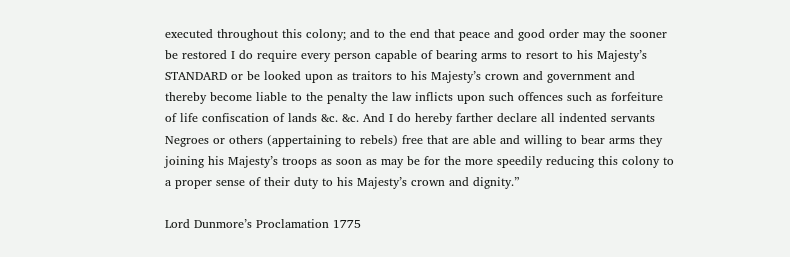executed throughout this colony; and to the end that peace and good order may the sooner be restored I do require every person capable of bearing arms to resort to his Majesty’s STANDARD or be looked upon as traitors to his Majesty’s crown and government and thereby become liable to the penalty the law inflicts upon such offences such as forfeiture of life confiscation of lands &c. &c. And I do hereby farther declare all indented servants Negroes or others (appertaining to rebels) free that are able and willing to bear arms they joining his Majesty’s troops as soon as may be for the more speedily reducing this colony to a proper sense of their duty to his Majesty’s crown and dignity.”

Lord Dunmore’s Proclamation 1775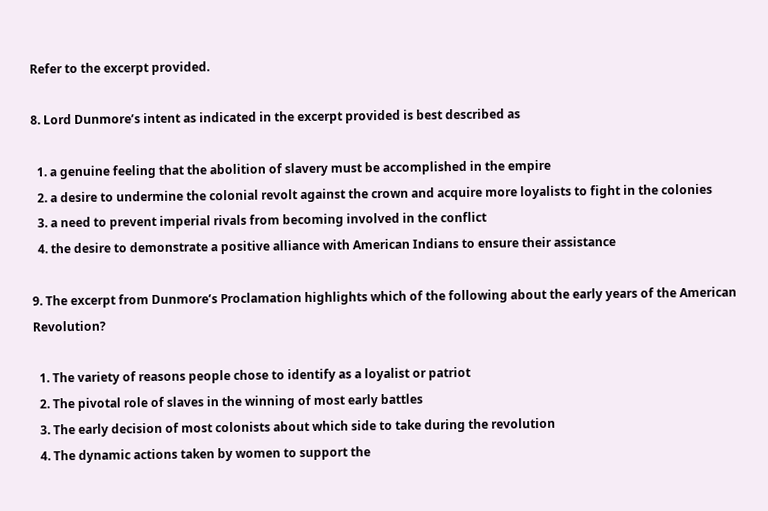Refer to the excerpt provided.

8. Lord Dunmore’s intent as indicated in the excerpt provided is best described as

  1. a genuine feeling that the abolition of slavery must be accomplished in the empire
  2. a desire to undermine the colonial revolt against the crown and acquire more loyalists to fight in the colonies
  3. a need to prevent imperial rivals from becoming involved in the conflict
  4. the desire to demonstrate a positive alliance with American Indians to ensure their assistance

9. The excerpt from Dunmore’s Proclamation highlights which of the following about the early years of the American Revolution?

  1. The variety of reasons people chose to identify as a loyalist or patriot
  2. The pivotal role of slaves in the winning of most early battles
  3. The early decision of most colonists about which side to take during the revolution
  4. The dynamic actions taken by women to support the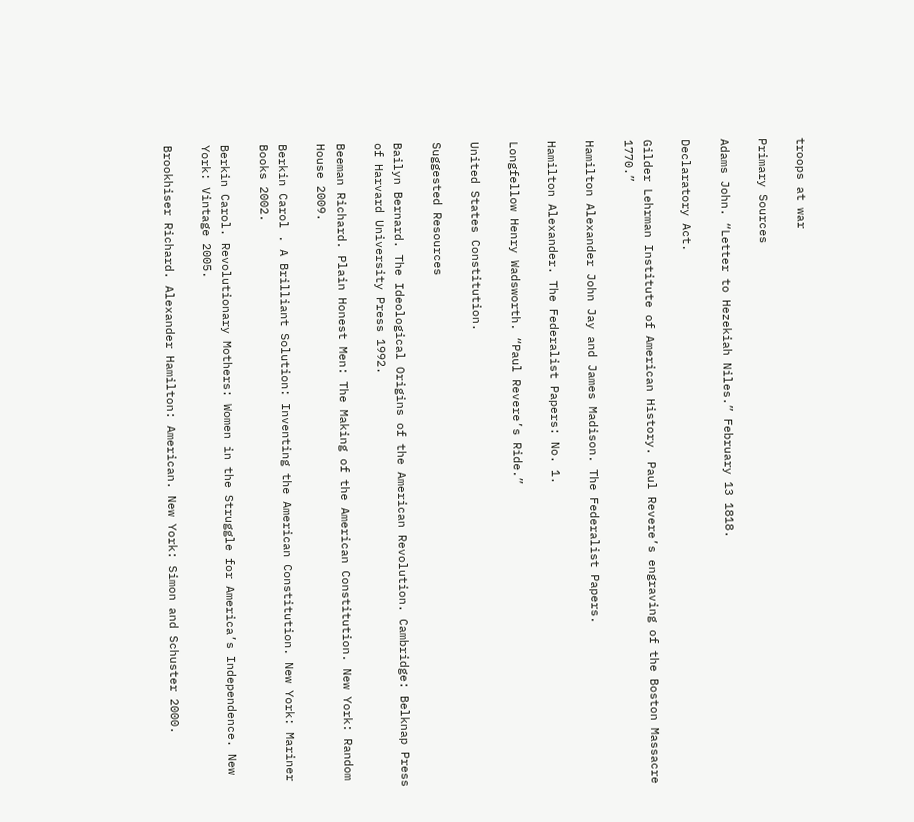troops at war

Primary Sources

Adams John. “Letter to Hezekiah Niles.” February 13 1818.

Declaratory Act.

Gilder Lehrman Institute of American History. Paul Revere’s engraving of the Boston Massacre 1770.”

Hamilton Alexander John Jay and James Madison. The Federalist Papers.

Hamilton Alexander. The Federalist Papers: No. 1.

Longfellow Henry Wadsworth. “Paul Revere’s Ride.”

United States Constitution.

Suggested Resources

Bailyn Bernard. The Ideological Origins of the American Revolution. Cambridge: Belknap Press of Harvard University Press 1992.

Beeman Richard. Plain Honest Men: The Making of the American Constitution. New York: Random House 2009.

Berkin Carol . A Brilliant Solution: Inventing the American Constitution. New York: Mariner Books 2002.

Berkin Carol. Revolutionary Mothers: Women in the Struggle for America’s Independence. New York: Vintage 2005.

Brookhiser Richard. Alexander Hamilton: American. New York: Simon and Schuster 2000.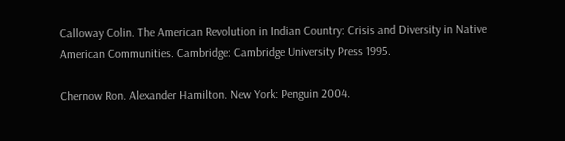Calloway Colin. The American Revolution in Indian Country: Crisis and Diversity in Native American Communities. Cambridge: Cambridge University Press 1995.

Chernow Ron. Alexander Hamilton. New York: Penguin 2004.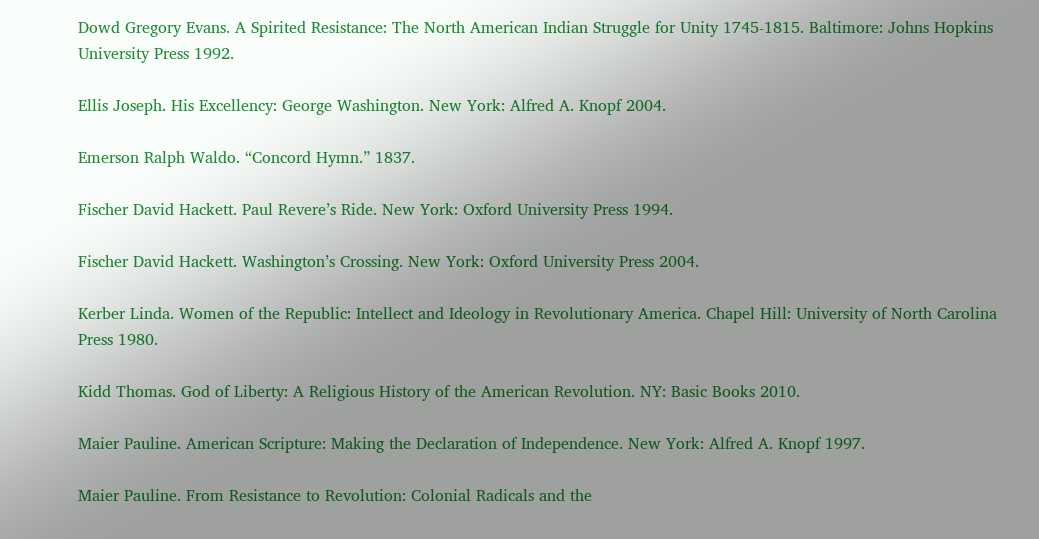Dowd Gregory Evans. A Spirited Resistance: The North American Indian Struggle for Unity 1745-1815. Baltimore: Johns Hopkins University Press 1992.

Ellis Joseph. His Excellency: George Washington. New York: Alfred A. Knopf 2004.

Emerson Ralph Waldo. “Concord Hymn.” 1837.

Fischer David Hackett. Paul Revere’s Ride. New York: Oxford University Press 1994.

Fischer David Hackett. Washington’s Crossing. New York: Oxford University Press 2004.

Kerber Linda. Women of the Republic: Intellect and Ideology in Revolutionary America. Chapel Hill: University of North Carolina Press 1980.

Kidd Thomas. God of Liberty: A Religious History of the American Revolution. NY: Basic Books 2010.

Maier Pauline. American Scripture: Making the Declaration of Independence. New York: Alfred A. Knopf 1997.

Maier Pauline. From Resistance to Revolution: Colonial Radicals and the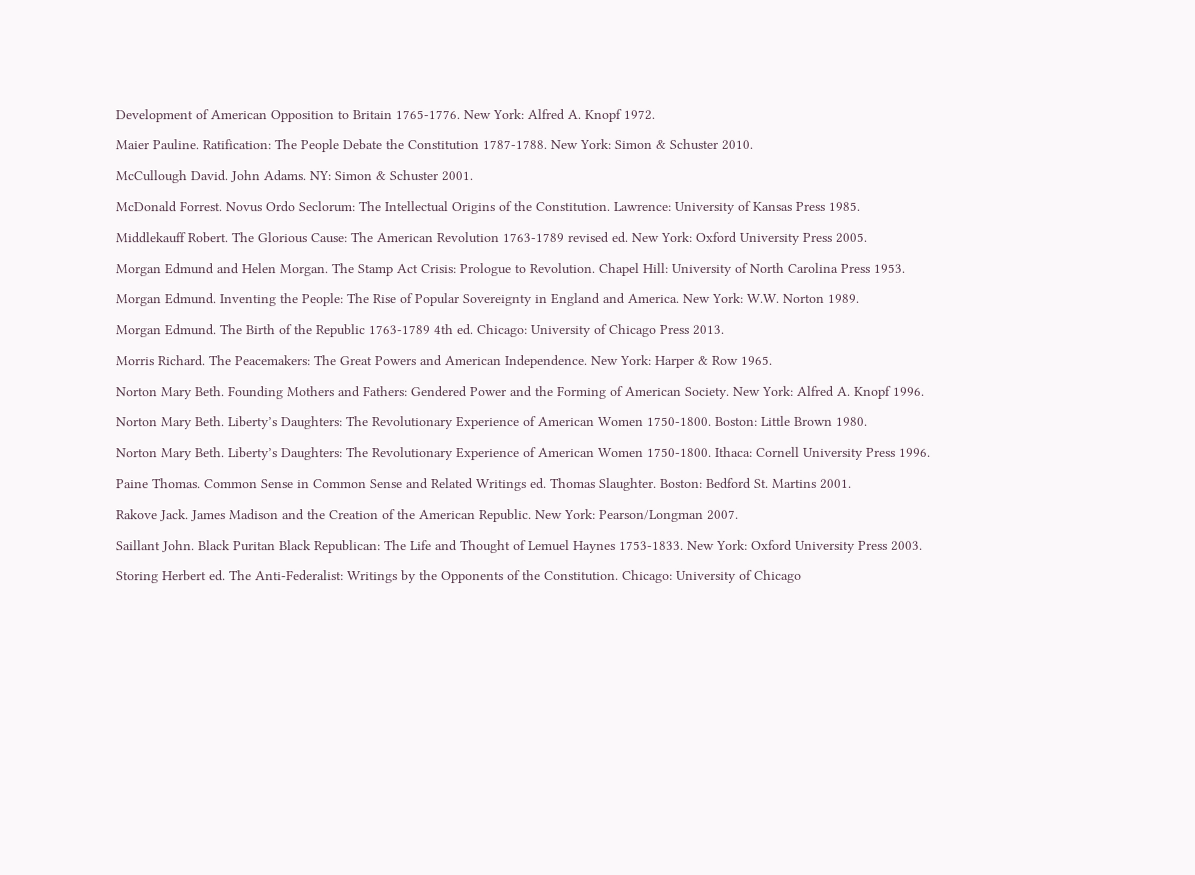Development of American Opposition to Britain 1765-1776. New York: Alfred A. Knopf 1972.

Maier Pauline. Ratification: The People Debate the Constitution 1787-1788. New York: Simon & Schuster 2010.

McCullough David. John Adams. NY: Simon & Schuster 2001.

McDonald Forrest. Novus Ordo Seclorum: The Intellectual Origins of the Constitution. Lawrence: University of Kansas Press 1985.

Middlekauff Robert. The Glorious Cause: The American Revolution 1763-1789 revised ed. New York: Oxford University Press 2005.

Morgan Edmund and Helen Morgan. The Stamp Act Crisis: Prologue to Revolution. Chapel Hill: University of North Carolina Press 1953.

Morgan Edmund. Inventing the People: The Rise of Popular Sovereignty in England and America. New York: W.W. Norton 1989.

Morgan Edmund. The Birth of the Republic 1763-1789 4th ed. Chicago: University of Chicago Press 2013.

Morris Richard. The Peacemakers: The Great Powers and American Independence. New York: Harper & Row 1965.

Norton Mary Beth. Founding Mothers and Fathers: Gendered Power and the Forming of American Society. New York: Alfred A. Knopf 1996.

Norton Mary Beth. Liberty’s Daughters: The Revolutionary Experience of American Women 1750-1800. Boston: Little Brown 1980.

Norton Mary Beth. Liberty’s Daughters: The Revolutionary Experience of American Women 1750-1800. Ithaca: Cornell University Press 1996.

Paine Thomas. Common Sense in Common Sense and Related Writings ed. Thomas Slaughter. Boston: Bedford St. Martins 2001.

Rakove Jack. James Madison and the Creation of the American Republic. New York: Pearson/Longman 2007.

Saillant John. Black Puritan Black Republican: The Life and Thought of Lemuel Haynes 1753-1833. New York: Oxford University Press 2003.

Storing Herbert ed. The Anti-Federalist: Writings by the Opponents of the Constitution. Chicago: University of Chicago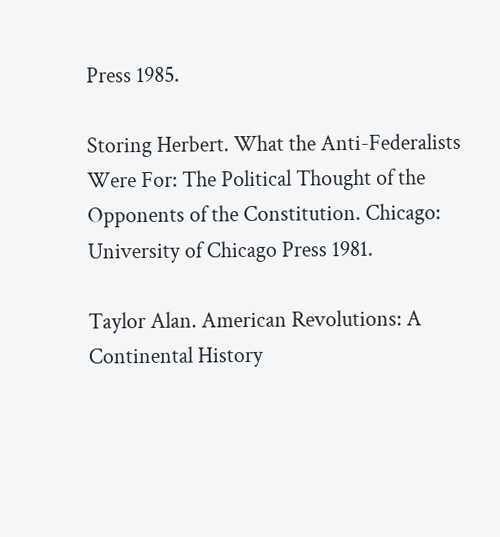Press 1985.

Storing Herbert. What the Anti-Federalists Were For: The Political Thought of the Opponents of the Constitution. Chicago: University of Chicago Press 1981.

Taylor Alan. American Revolutions: A Continental History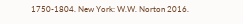1750-1804. New York: W.W. Norton 2016.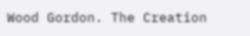Wood Gordon. The Creation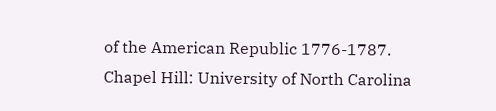of the American Republic 1776-1787. Chapel Hill: University of North Carolina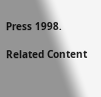Press 1998.

Related Content